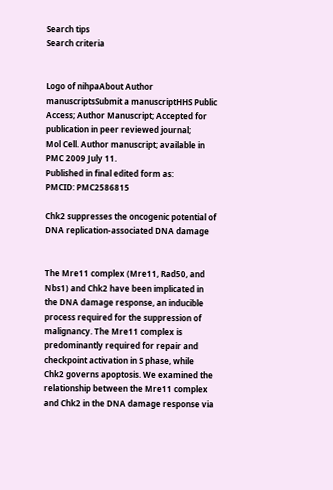Search tips
Search criteria


Logo of nihpaAbout Author manuscriptsSubmit a manuscriptHHS Public Access; Author Manuscript; Accepted for publication in peer reviewed journal;
Mol Cell. Author manuscript; available in PMC 2009 July 11.
Published in final edited form as:
PMCID: PMC2586815

Chk2 suppresses the oncogenic potential of DNA replication-associated DNA damage


The Mre11 complex (Mre11, Rad50, and Nbs1) and Chk2 have been implicated in the DNA damage response, an inducible process required for the suppression of malignancy. The Mre11 complex is predominantly required for repair and checkpoint activation in S phase, while Chk2 governs apoptosis. We examined the relationship between the Mre11 complex and Chk2 in the DNA damage response via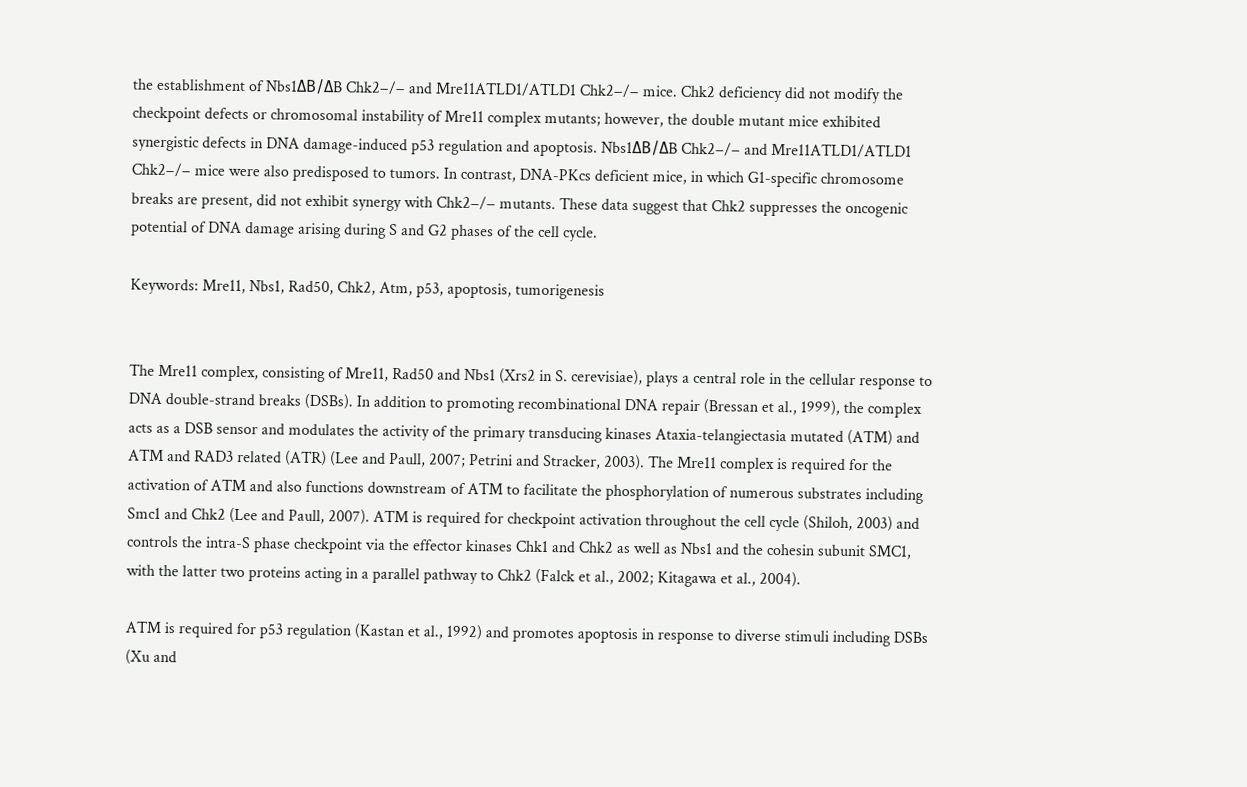the establishment of Nbs1ΔB/ΔB Chk2−/− and Mre11ATLD1/ATLD1 Chk2−/− mice. Chk2 deficiency did not modify the checkpoint defects or chromosomal instability of Mre11 complex mutants; however, the double mutant mice exhibited synergistic defects in DNA damage-induced p53 regulation and apoptosis. Nbs1ΔB/ΔB Chk2−/− and Mre11ATLD1/ATLD1 Chk2−/− mice were also predisposed to tumors. In contrast, DNA-PKcs deficient mice, in which G1-specific chromosome breaks are present, did not exhibit synergy with Chk2−/− mutants. These data suggest that Chk2 suppresses the oncogenic potential of DNA damage arising during S and G2 phases of the cell cycle.

Keywords: Mre11, Nbs1, Rad50, Chk2, Atm, p53, apoptosis, tumorigenesis


The Mre11 complex, consisting of Mre11, Rad50 and Nbs1 (Xrs2 in S. cerevisiae), plays a central role in the cellular response to DNA double-strand breaks (DSBs). In addition to promoting recombinational DNA repair (Bressan et al., 1999), the complex acts as a DSB sensor and modulates the activity of the primary transducing kinases Ataxia-telangiectasia mutated (ATM) and ATM and RAD3 related (ATR) (Lee and Paull, 2007; Petrini and Stracker, 2003). The Mre11 complex is required for the activation of ATM and also functions downstream of ATM to facilitate the phosphorylation of numerous substrates including Smc1 and Chk2 (Lee and Paull, 2007). ATM is required for checkpoint activation throughout the cell cycle (Shiloh, 2003) and controls the intra-S phase checkpoint via the effector kinases Chk1 and Chk2 as well as Nbs1 and the cohesin subunit SMC1, with the latter two proteins acting in a parallel pathway to Chk2 (Falck et al., 2002; Kitagawa et al., 2004).

ATM is required for p53 regulation (Kastan et al., 1992) and promotes apoptosis in response to diverse stimuli including DSBs (Xu and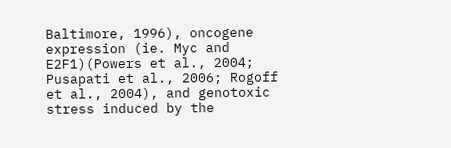Baltimore, 1996), oncogene expression (ie. Myc and E2F1)(Powers et al., 2004; Pusapati et al., 2006; Rogoff et al., 2004), and genotoxic stress induced by the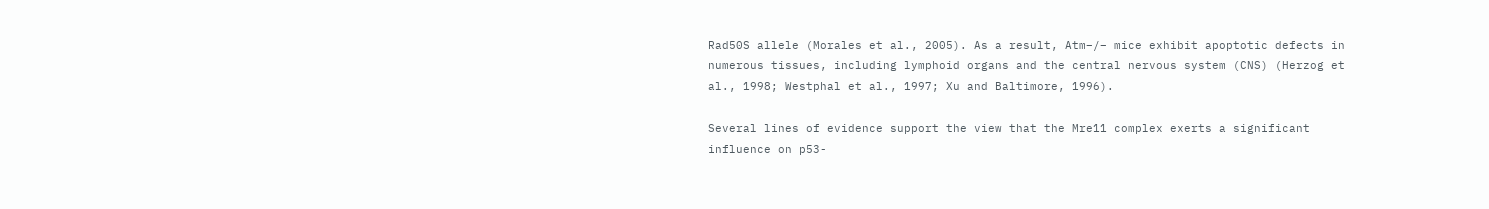Rad50S allele (Morales et al., 2005). As a result, Atm−/− mice exhibit apoptotic defects in numerous tissues, including lymphoid organs and the central nervous system (CNS) (Herzog et al., 1998; Westphal et al., 1997; Xu and Baltimore, 1996).

Several lines of evidence support the view that the Mre11 complex exerts a significant influence on p53-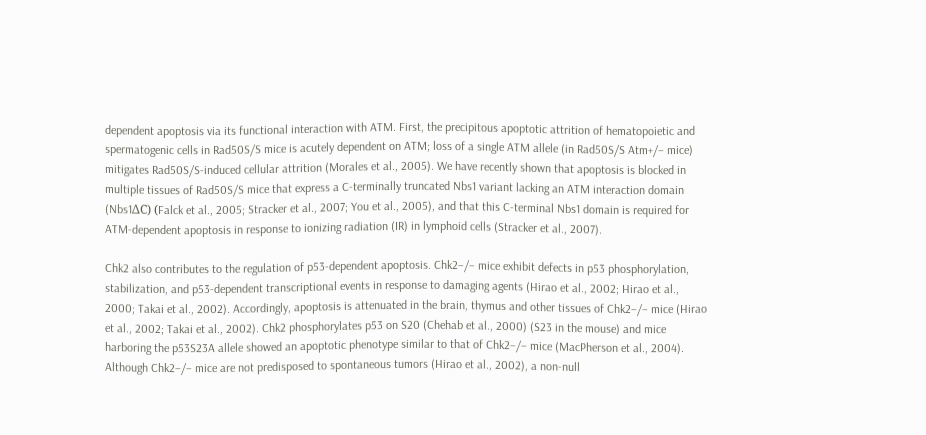dependent apoptosis via its functional interaction with ATM. First, the precipitous apoptotic attrition of hematopoietic and spermatogenic cells in Rad50S/S mice is acutely dependent on ATM; loss of a single ATM allele (in Rad50S/S Atm+/− mice) mitigates Rad50S/S-induced cellular attrition (Morales et al., 2005). We have recently shown that apoptosis is blocked in multiple tissues of Rad50S/S mice that express a C-terminally truncated Nbs1 variant lacking an ATM interaction domain (Nbs1ΔC) (Falck et al., 2005; Stracker et al., 2007; You et al., 2005), and that this C-terminal Nbs1 domain is required for ATM-dependent apoptosis in response to ionizing radiation (IR) in lymphoid cells (Stracker et al., 2007).

Chk2 also contributes to the regulation of p53-dependent apoptosis. Chk2−/− mice exhibit defects in p53 phosphorylation, stabilization, and p53-dependent transcriptional events in response to damaging agents (Hirao et al., 2002; Hirao et al., 2000; Takai et al., 2002). Accordingly, apoptosis is attenuated in the brain, thymus and other tissues of Chk2−/− mice (Hirao et al., 2002; Takai et al., 2002). Chk2 phosphorylates p53 on S20 (Chehab et al., 2000) (S23 in the mouse) and mice harboring the p53S23A allele showed an apoptotic phenotype similar to that of Chk2−/− mice (MacPherson et al., 2004). Although Chk2−/− mice are not predisposed to spontaneous tumors (Hirao et al., 2002), a non-null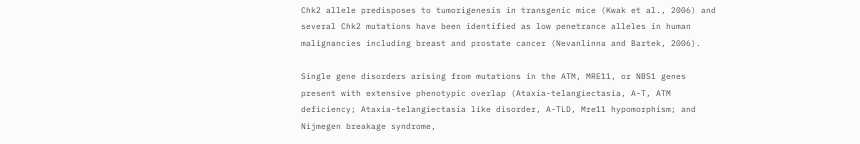Chk2 allele predisposes to tumorigenesis in transgenic mice (Kwak et al., 2006) and several Chk2 mutations have been identified as low penetrance alleles in human malignancies including breast and prostate cancer (Nevanlinna and Bartek, 2006).

Single gene disorders arising from mutations in the ATM, MRE11, or NBS1 genes present with extensive phenotypic overlap (Ataxia-telangiectasia, A-T, ATM deficiency; Ataxia-telangiectasia like disorder, A-TLD, Mre11 hypomorphism; and Nijmegen breakage syndrome,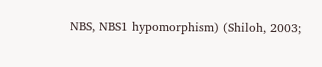NBS, NBS1 hypomorphism) (Shiloh, 2003;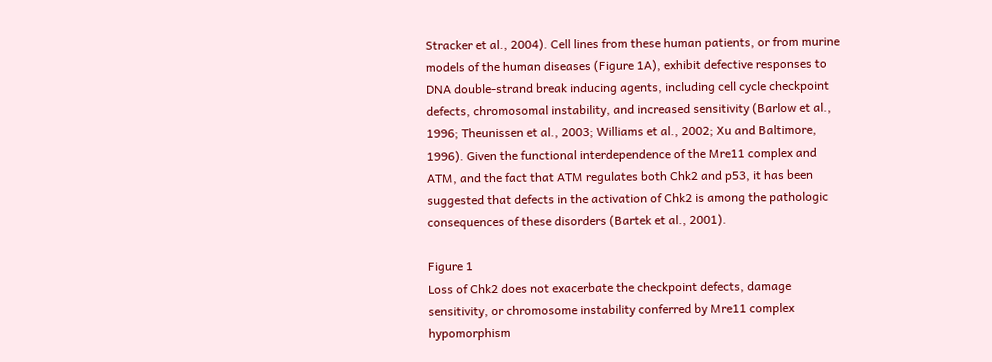Stracker et al., 2004). Cell lines from these human patients, or from murine models of the human diseases (Figure 1A), exhibit defective responses to DNA double-strand break inducing agents, including cell cycle checkpoint defects, chromosomal instability, and increased sensitivity (Barlow et al., 1996; Theunissen et al., 2003; Williams et al., 2002; Xu and Baltimore, 1996). Given the functional interdependence of the Mre11 complex and ATM, and the fact that ATM regulates both Chk2 and p53, it has been suggested that defects in the activation of Chk2 is among the pathologic consequences of these disorders (Bartek et al., 2001).

Figure 1
Loss of Chk2 does not exacerbate the checkpoint defects, damage sensitivity, or chromosome instability conferred by Mre11 complex hypomorphism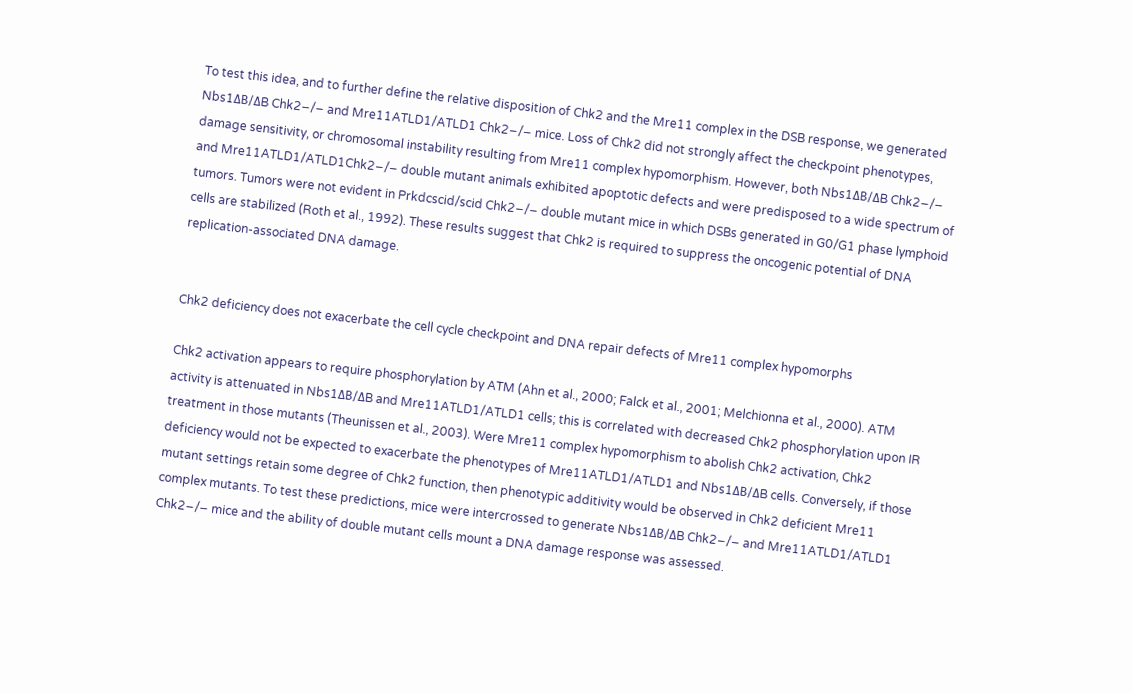To test this idea, and to further define the relative disposition of Chk2 and the Mre11 complex in the DSB response, we generated Nbs1ΔB/ΔB Chk2−/− and Mre11ATLD1/ATLD1 Chk2−/− mice. Loss of Chk2 did not strongly affect the checkpoint phenotypes, damage sensitivity, or chromosomal instability resulting from Mre11 complex hypomorphism. However, both Nbs1ΔB/ΔB Chk2−/− and Mre11ATLD1/ATLD1Chk2−/− double mutant animals exhibited apoptotic defects and were predisposed to a wide spectrum of tumors. Tumors were not evident in Prkdcscid/scid Chk2−/− double mutant mice in which DSBs generated in G0/G1 phase lymphoid cells are stabilized (Roth et al., 1992). These results suggest that Chk2 is required to suppress the oncogenic potential of DNA replication-associated DNA damage.


Chk2 deficiency does not exacerbate the cell cycle checkpoint and DNA repair defects of Mre11 complex hypomorphs

Chk2 activation appears to require phosphorylation by ATM (Ahn et al., 2000; Falck et al., 2001; Melchionna et al., 2000). ATM activity is attenuated in Nbs1ΔB/ΔB and Mre11ATLD1/ATLD1 cells; this is correlated with decreased Chk2 phosphorylation upon IR treatment in those mutants (Theunissen et al., 2003). Were Mre11 complex hypomorphism to abolish Chk2 activation, Chk2 deficiency would not be expected to exacerbate the phenotypes of Mre11ATLD1/ATLD1 and Nbs1ΔB/ΔB cells. Conversely, if those mutant settings retain some degree of Chk2 function, then phenotypic additivity would be observed in Chk2 deficient Mre11 complex mutants. To test these predictions, mice were intercrossed to generate Nbs1ΔB/ΔB Chk2−/− and Mre11ATLD1/ATLD1 Chk2−/− mice and the ability of double mutant cells mount a DNA damage response was assessed.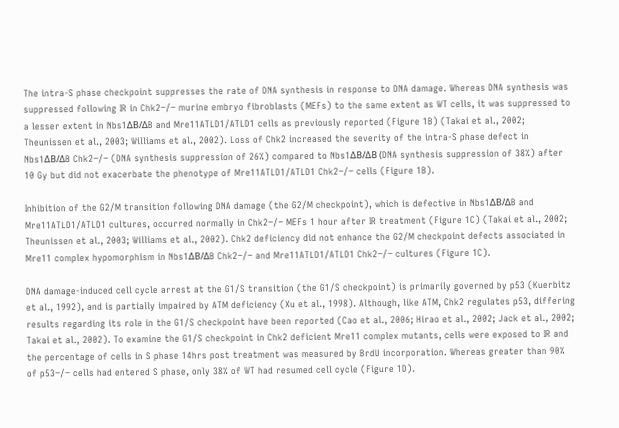The intra-S phase checkpoint suppresses the rate of DNA synthesis in response to DNA damage. Whereas DNA synthesis was suppressed following IR in Chk2−/− murine embryo fibroblasts (MEFs) to the same extent as WT cells, it was suppressed to a lesser extent in Nbs1ΔB/ΔB and Mre11ATLD1/ATLD1 cells as previously reported (Figure 1B) (Takai et al., 2002; Theunissen et al., 2003; Williams et al., 2002). Loss of Chk2 increased the severity of the intra-S phase defect in Nbs1ΔB/ΔB Chk2−/− (DNA synthesis suppression of 26%) compared to Nbs1ΔB/ΔB (DNA synthesis suppression of 38%) after 10 Gy but did not exacerbate the phenotype of Mre11ATLD1/ATLD1 Chk2−/− cells (Figure 1B).

Inhibition of the G2/M transition following DNA damage (the G2/M checkpoint), which is defective in Nbs1ΔB/ΔB and Mre11ATLD1/ATLD1 cultures, occurred normally in Chk2−/− MEFs 1 hour after IR treatment (Figure 1C) (Takai et al., 2002; Theunissen et al., 2003; Williams et al., 2002). Chk2 deficiency did not enhance the G2/M checkpoint defects associated in Mre11 complex hypomorphism in Nbs1ΔB/ΔB Chk2−/− and Mre11ATLD1/ATLD1 Chk2−/− cultures (Figure 1C).

DNA damage-induced cell cycle arrest at the G1/S transition (the G1/S checkpoint) is primarily governed by p53 (Kuerbitz et al., 1992), and is partially impaired by ATM deficiency (Xu et al., 1998). Although, like ATM, Chk2 regulates p53, differing results regarding its role in the G1/S checkpoint have been reported (Cao et al., 2006; Hirao et al., 2002; Jack et al., 2002; Takai et al., 2002). To examine the G1/S checkpoint in Chk2 deficient Mre11 complex mutants, cells were exposed to IR and the percentage of cells in S phase 14hrs post treatment was measured by BrdU incorporation. Whereas greater than 90% of p53−/− cells had entered S phase, only 38% of WT had resumed cell cycle (Figure 1D).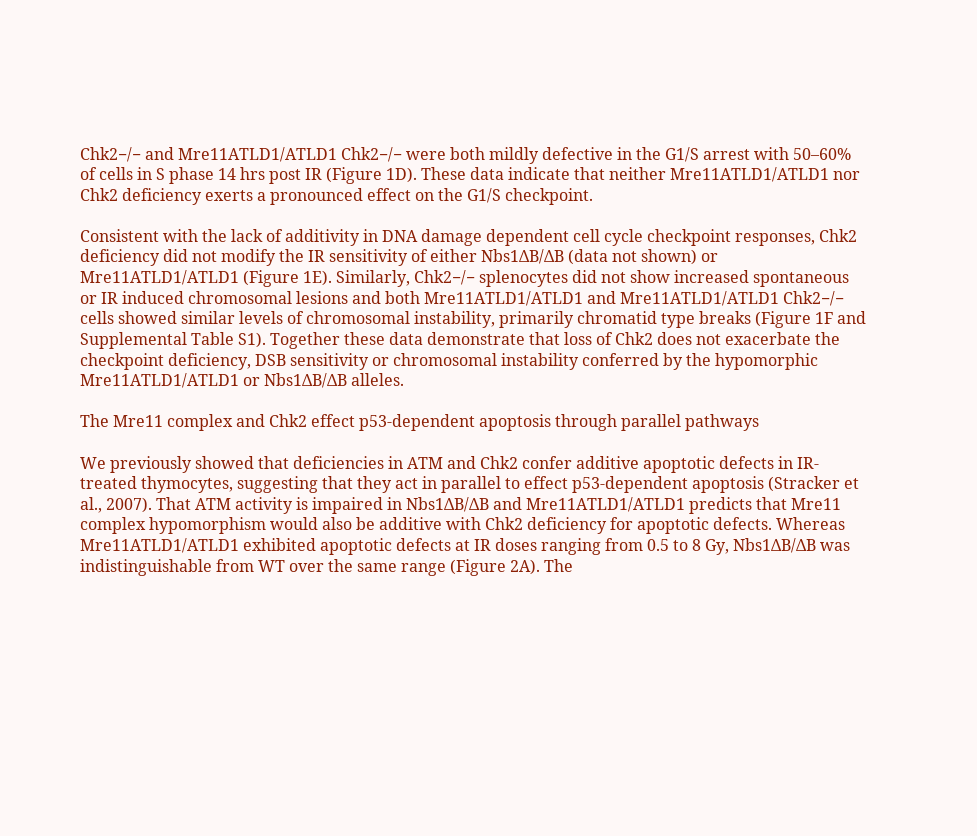Chk2−/− and Mre11ATLD1/ATLD1 Chk2−/− were both mildly defective in the G1/S arrest with 50–60% of cells in S phase 14 hrs post IR (Figure 1D). These data indicate that neither Mre11ATLD1/ATLD1 nor Chk2 deficiency exerts a pronounced effect on the G1/S checkpoint.

Consistent with the lack of additivity in DNA damage dependent cell cycle checkpoint responses, Chk2 deficiency did not modify the IR sensitivity of either Nbs1ΔB/ΔB (data not shown) or Mre11ATLD1/ATLD1 (Figure 1E). Similarly, Chk2−/− splenocytes did not show increased spontaneous or IR induced chromosomal lesions and both Mre11ATLD1/ATLD1 and Mre11ATLD1/ATLD1 Chk2−/− cells showed similar levels of chromosomal instability, primarily chromatid type breaks (Figure 1F and Supplemental Table S1). Together these data demonstrate that loss of Chk2 does not exacerbate the checkpoint deficiency, DSB sensitivity or chromosomal instability conferred by the hypomorphic Mre11ATLD1/ATLD1 or Nbs1ΔB/ΔB alleles.

The Mre11 complex and Chk2 effect p53-dependent apoptosis through parallel pathways

We previously showed that deficiencies in ATM and Chk2 confer additive apoptotic defects in IR-treated thymocytes, suggesting that they act in parallel to effect p53-dependent apoptosis (Stracker et al., 2007). That ATM activity is impaired in Nbs1ΔB/ΔB and Mre11ATLD1/ATLD1 predicts that Mre11 complex hypomorphism would also be additive with Chk2 deficiency for apoptotic defects. Whereas Mre11ATLD1/ATLD1 exhibited apoptotic defects at IR doses ranging from 0.5 to 8 Gy, Nbs1ΔB/ΔB was indistinguishable from WT over the same range (Figure 2A). The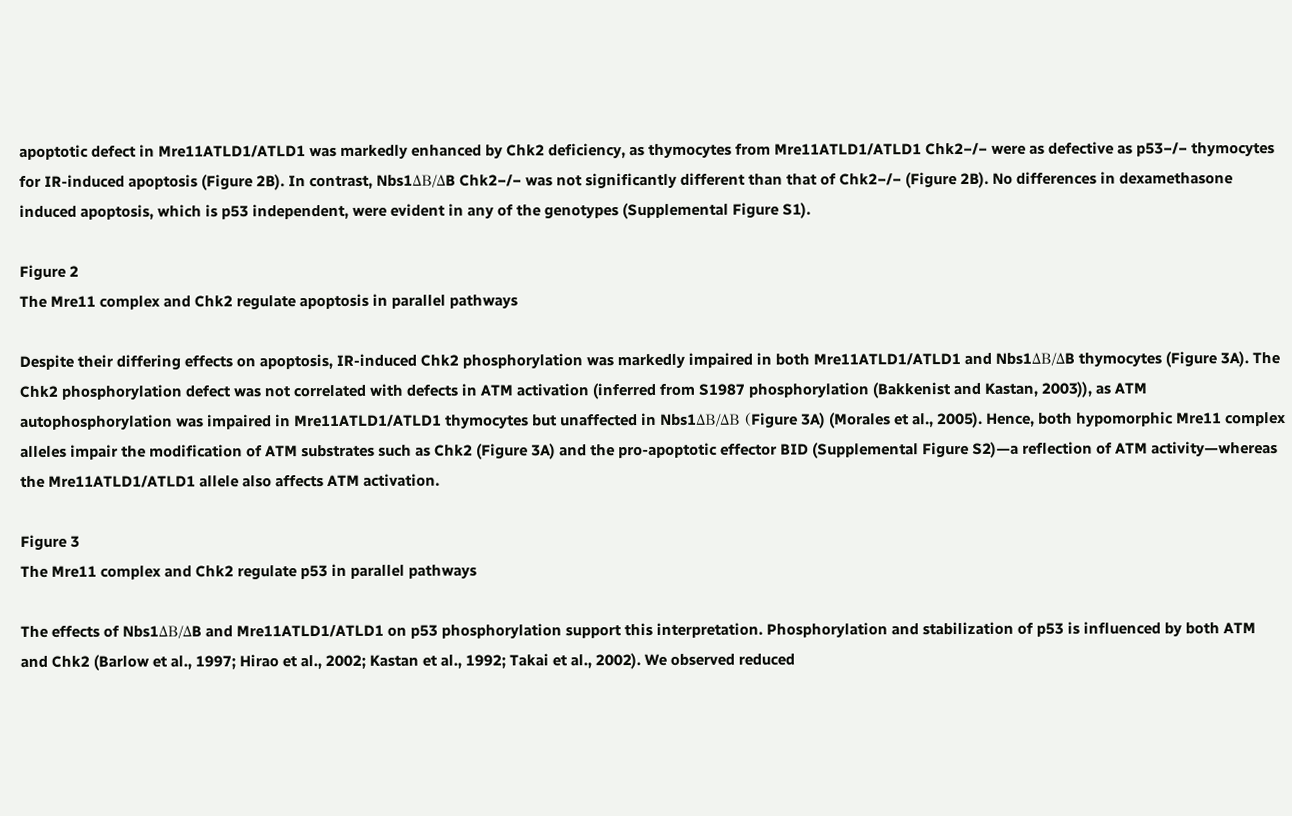apoptotic defect in Mre11ATLD1/ATLD1 was markedly enhanced by Chk2 deficiency, as thymocytes from Mre11ATLD1/ATLD1 Chk2−/− were as defective as p53−/− thymocytes for IR-induced apoptosis (Figure 2B). In contrast, Nbs1ΔB/ΔB Chk2−/− was not significantly different than that of Chk2−/− (Figure 2B). No differences in dexamethasone induced apoptosis, which is p53 independent, were evident in any of the genotypes (Supplemental Figure S1).

Figure 2
The Mre11 complex and Chk2 regulate apoptosis in parallel pathways

Despite their differing effects on apoptosis, IR-induced Chk2 phosphorylation was markedly impaired in both Mre11ATLD1/ATLD1 and Nbs1ΔB/ΔB thymocytes (Figure 3A). The Chk2 phosphorylation defect was not correlated with defects in ATM activation (inferred from S1987 phosphorylation (Bakkenist and Kastan, 2003)), as ATM autophosphorylation was impaired in Mre11ATLD1/ATLD1 thymocytes but unaffected in Nbs1ΔB/ΔB (Figure 3A) (Morales et al., 2005). Hence, both hypomorphic Mre11 complex alleles impair the modification of ATM substrates such as Chk2 (Figure 3A) and the pro-apoptotic effector BID (Supplemental Figure S2)—a reflection of ATM activity—whereas the Mre11ATLD1/ATLD1 allele also affects ATM activation.

Figure 3
The Mre11 complex and Chk2 regulate p53 in parallel pathways

The effects of Nbs1ΔB/ΔB and Mre11ATLD1/ATLD1 on p53 phosphorylation support this interpretation. Phosphorylation and stabilization of p53 is influenced by both ATM and Chk2 (Barlow et al., 1997; Hirao et al., 2002; Kastan et al., 1992; Takai et al., 2002). We observed reduced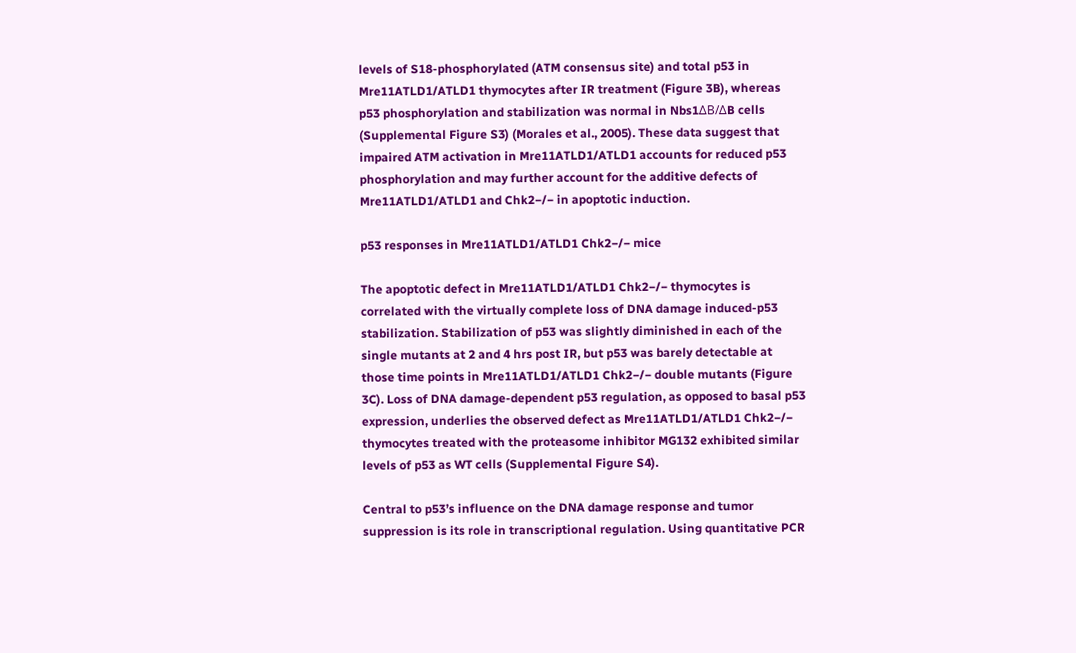levels of S18-phosphorylated (ATM consensus site) and total p53 in Mre11ATLD1/ATLD1 thymocytes after IR treatment (Figure 3B), whereas p53 phosphorylation and stabilization was normal in Nbs1ΔB/ΔB cells (Supplemental Figure S3) (Morales et al., 2005). These data suggest that impaired ATM activation in Mre11ATLD1/ATLD1 accounts for reduced p53 phosphorylation and may further account for the additive defects of Mre11ATLD1/ATLD1 and Chk2−/− in apoptotic induction.

p53 responses in Mre11ATLD1/ATLD1 Chk2−/− mice

The apoptotic defect in Mre11ATLD1/ATLD1 Chk2−/− thymocytes is correlated with the virtually complete loss of DNA damage induced-p53 stabilization. Stabilization of p53 was slightly diminished in each of the single mutants at 2 and 4 hrs post IR, but p53 was barely detectable at those time points in Mre11ATLD1/ATLD1 Chk2−/− double mutants (Figure 3C). Loss of DNA damage-dependent p53 regulation, as opposed to basal p53 expression, underlies the observed defect as Mre11ATLD1/ATLD1 Chk2−/− thymocytes treated with the proteasome inhibitor MG132 exhibited similar levels of p53 as WT cells (Supplemental Figure S4).

Central to p53’s influence on the DNA damage response and tumor suppression is its role in transcriptional regulation. Using quantitative PCR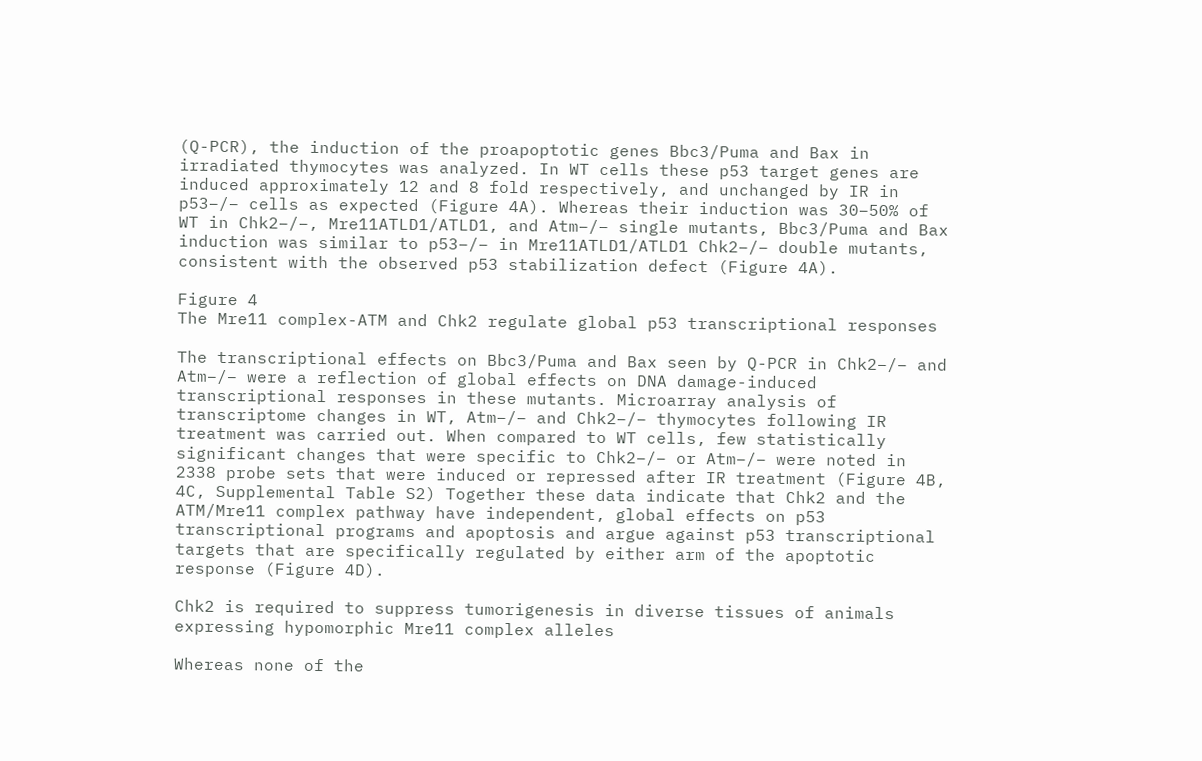(Q-PCR), the induction of the proapoptotic genes Bbc3/Puma and Bax in irradiated thymocytes was analyzed. In WT cells these p53 target genes are induced approximately 12 and 8 fold respectively, and unchanged by IR in p53−/− cells as expected (Figure 4A). Whereas their induction was 30–50% of WT in Chk2−/−, Mre11ATLD1/ATLD1, and Atm−/− single mutants, Bbc3/Puma and Bax induction was similar to p53−/− in Mre11ATLD1/ATLD1 Chk2−/− double mutants, consistent with the observed p53 stabilization defect (Figure 4A).

Figure 4
The Mre11 complex-ATM and Chk2 regulate global p53 transcriptional responses

The transcriptional effects on Bbc3/Puma and Bax seen by Q-PCR in Chk2−/− and Atm−/− were a reflection of global effects on DNA damage-induced transcriptional responses in these mutants. Microarray analysis of transcriptome changes in WT, Atm−/− and Chk2−/− thymocytes following IR treatment was carried out. When compared to WT cells, few statistically significant changes that were specific to Chk2−/− or Atm−/− were noted in 2338 probe sets that were induced or repressed after IR treatment (Figure 4B, 4C, Supplemental Table S2) Together these data indicate that Chk2 and the ATM/Mre11 complex pathway have independent, global effects on p53 transcriptional programs and apoptosis and argue against p53 transcriptional targets that are specifically regulated by either arm of the apoptotic response (Figure 4D).

Chk2 is required to suppress tumorigenesis in diverse tissues of animals expressing hypomorphic Mre11 complex alleles

Whereas none of the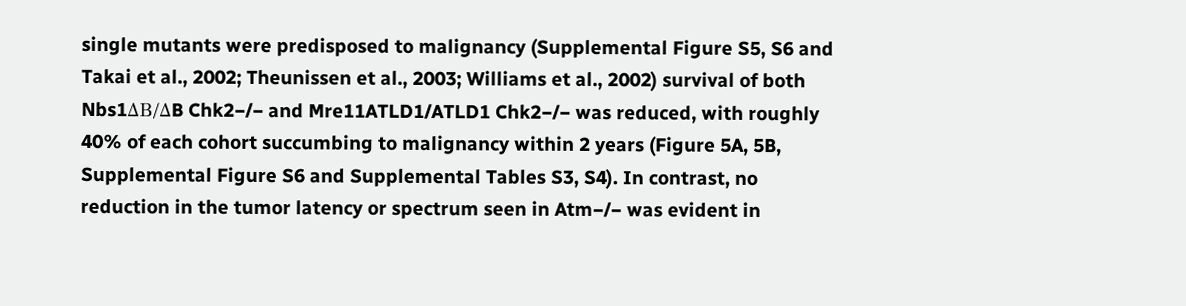single mutants were predisposed to malignancy (Supplemental Figure S5, S6 and Takai et al., 2002; Theunissen et al., 2003; Williams et al., 2002) survival of both Nbs1ΔB/ΔB Chk2−/− and Mre11ATLD1/ATLD1 Chk2−/− was reduced, with roughly 40% of each cohort succumbing to malignancy within 2 years (Figure 5A, 5B, Supplemental Figure S6 and Supplemental Tables S3, S4). In contrast, no reduction in the tumor latency or spectrum seen in Atm−/− was evident in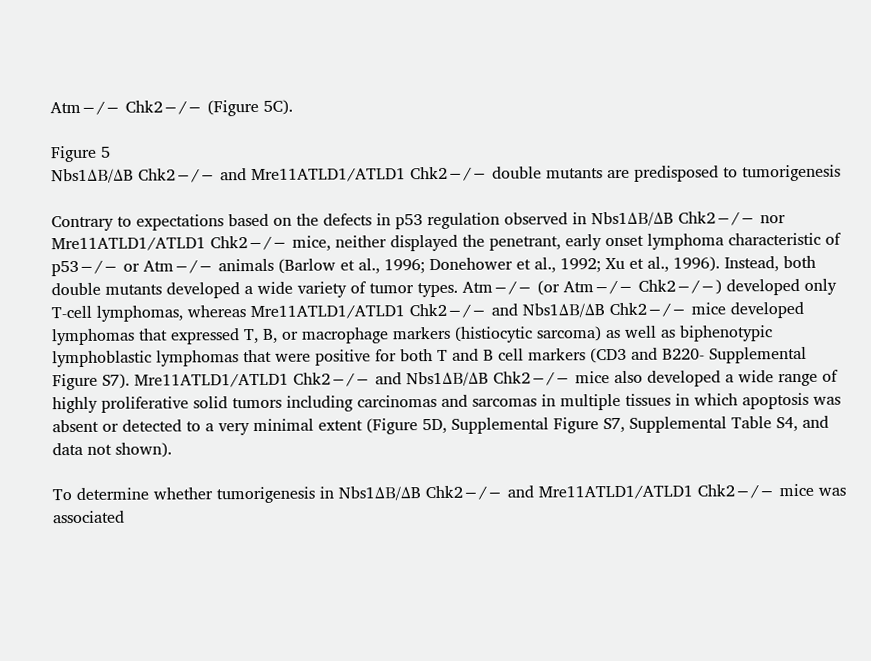Atm−/− Chk2−/− (Figure 5C).

Figure 5
Nbs1ΔB/ΔB Chk2−/− and Mre11ATLD1/ATLD1 Chk2−/− double mutants are predisposed to tumorigenesis

Contrary to expectations based on the defects in p53 regulation observed in Nbs1ΔB/ΔB Chk2−/− nor Mre11ATLD1/ATLD1 Chk2−/− mice, neither displayed the penetrant, early onset lymphoma characteristic of p53−/− or Atm−/− animals (Barlow et al., 1996; Donehower et al., 1992; Xu et al., 1996). Instead, both double mutants developed a wide variety of tumor types. Atm−/− (or Atm−/− Chk2−/−) developed only T-cell lymphomas, whereas Mre11ATLD1/ATLD1 Chk2−/− and Nbs1ΔB/ΔB Chk2−/− mice developed lymphomas that expressed T, B, or macrophage markers (histiocytic sarcoma) as well as biphenotypic lymphoblastic lymphomas that were positive for both T and B cell markers (CD3 and B220- Supplemental Figure S7). Mre11ATLD1/ATLD1 Chk2−/− and Nbs1ΔB/ΔB Chk2−/− mice also developed a wide range of highly proliferative solid tumors including carcinomas and sarcomas in multiple tissues in which apoptosis was absent or detected to a very minimal extent (Figure 5D, Supplemental Figure S7, Supplemental Table S4, and data not shown).

To determine whether tumorigenesis in Nbs1ΔB/ΔB Chk2−/− and Mre11ATLD1/ATLD1 Chk2−/− mice was associated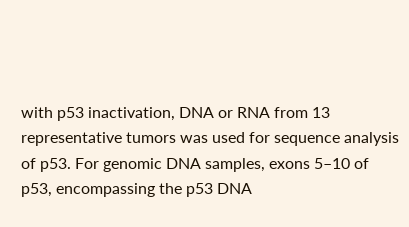with p53 inactivation, DNA or RNA from 13 representative tumors was used for sequence analysis of p53. For genomic DNA samples, exons 5–10 of p53, encompassing the p53 DNA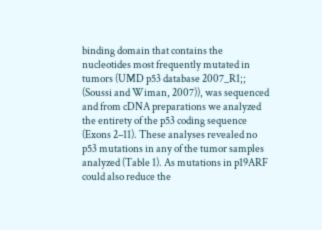binding domain that contains the nucleotides most frequently mutated in tumors (UMD p53 database 2007_R1;; (Soussi and Wiman, 2007)), was sequenced and from cDNA preparations we analyzed the entirety of the p53 coding sequence (Exons 2–11). These analyses revealed no p53 mutations in any of the tumor samples analyzed (Table 1). As mutations in p19ARF could also reduce the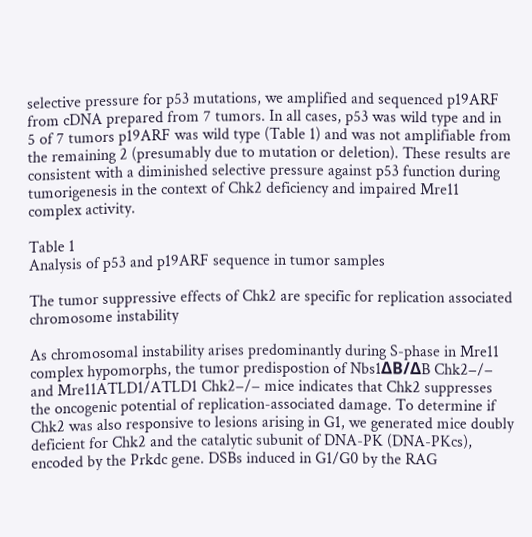selective pressure for p53 mutations, we amplified and sequenced p19ARF from cDNA prepared from 7 tumors. In all cases, p53 was wild type and in 5 of 7 tumors p19ARF was wild type (Table 1) and was not amplifiable from the remaining 2 (presumably due to mutation or deletion). These results are consistent with a diminished selective pressure against p53 function during tumorigenesis in the context of Chk2 deficiency and impaired Mre11 complex activity.

Table 1
Analysis of p53 and p19ARF sequence in tumor samples

The tumor suppressive effects of Chk2 are specific for replication associated chromosome instability

As chromosomal instability arises predominantly during S-phase in Mre11 complex hypomorphs, the tumor predispostion of Nbs1ΔB/ΔB Chk2−/− and Mre11ATLD1/ATLD1 Chk2−/− mice indicates that Chk2 suppresses the oncogenic potential of replication-associated damage. To determine if Chk2 was also responsive to lesions arising in G1, we generated mice doubly deficient for Chk2 and the catalytic subunit of DNA-PK (DNA-PKcs), encoded by the Prkdc gene. DSBs induced in G1/G0 by the RAG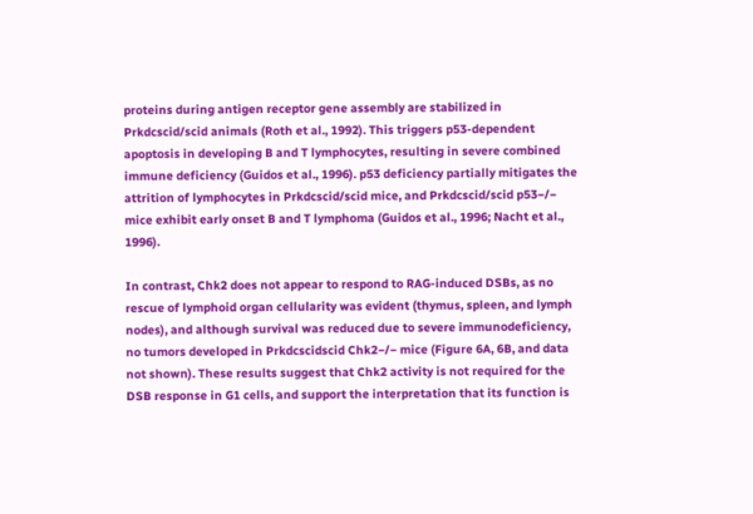proteins during antigen receptor gene assembly are stabilized in Prkdcscid/scid animals (Roth et al., 1992). This triggers p53-dependent apoptosis in developing B and T lymphocytes, resulting in severe combined immune deficiency (Guidos et al., 1996). p53 deficiency partially mitigates the attrition of lymphocytes in Prkdcscid/scid mice, and Prkdcscid/scid p53−/− mice exhibit early onset B and T lymphoma (Guidos et al., 1996; Nacht et al., 1996).

In contrast, Chk2 does not appear to respond to RAG-induced DSBs, as no rescue of lymphoid organ cellularity was evident (thymus, spleen, and lymph nodes), and although survival was reduced due to severe immunodeficiency, no tumors developed in Prkdcscidscid Chk2−/− mice (Figure 6A, 6B, and data not shown). These results suggest that Chk2 activity is not required for the DSB response in G1 cells, and support the interpretation that its function is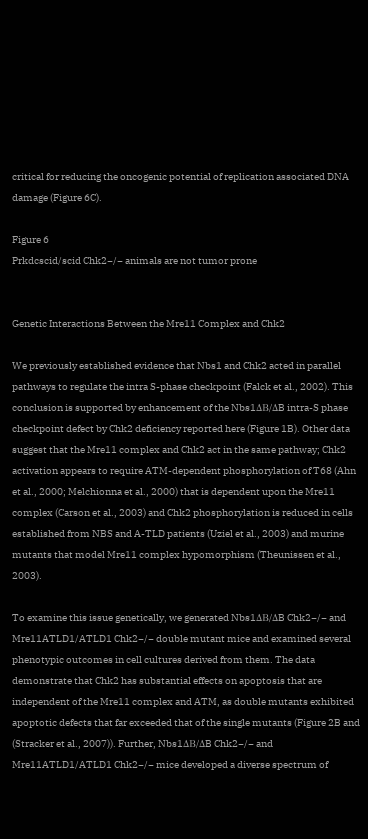critical for reducing the oncogenic potential of replication associated DNA damage (Figure 6C).

Figure 6
Prkdcscid/scid Chk2−/− animals are not tumor prone


Genetic Interactions Between the Mre11 Complex and Chk2

We previously established evidence that Nbs1 and Chk2 acted in parallel pathways to regulate the intra S-phase checkpoint (Falck et al., 2002). This conclusion is supported by enhancement of the Nbs1ΔB/ΔB intra-S phase checkpoint defect by Chk2 deficiency reported here (Figure 1B). Other data suggest that the Mre11 complex and Chk2 act in the same pathway; Chk2 activation appears to require ATM-dependent phosphorylation of T68 (Ahn et al., 2000; Melchionna et al., 2000) that is dependent upon the Mre11 complex (Carson et al., 2003) and Chk2 phosphorylation is reduced in cells established from NBS and A-TLD patients (Uziel et al., 2003) and murine mutants that model Mre11 complex hypomorphism (Theunissen et al., 2003).

To examine this issue genetically, we generated Nbs1ΔB/ΔB Chk2−/− and Mre11ATLD1/ATLD1 Chk2−/− double mutant mice and examined several phenotypic outcomes in cell cultures derived from them. The data demonstrate that Chk2 has substantial effects on apoptosis that are independent of the Mre11 complex and ATM, as double mutants exhibited apoptotic defects that far exceeded that of the single mutants (Figure 2B and (Stracker et al., 2007)). Further, Nbs1ΔB/ΔB Chk2−/− and Mre11ATLD1/ATLD1 Chk2−/− mice developed a diverse spectrum of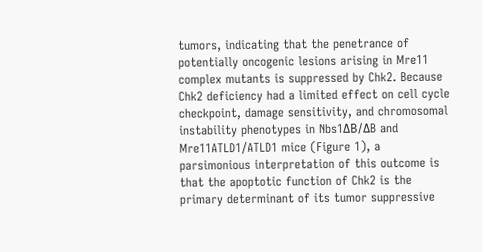tumors, indicating that the penetrance of potentially oncogenic lesions arising in Mre11 complex mutants is suppressed by Chk2. Because Chk2 deficiency had a limited effect on cell cycle checkpoint, damage sensitivity, and chromosomal instability phenotypes in Nbs1ΔB/ΔB and Mre11ATLD1/ATLD1 mice (Figure 1), a parsimonious interpretation of this outcome is that the apoptotic function of Chk2 is the primary determinant of its tumor suppressive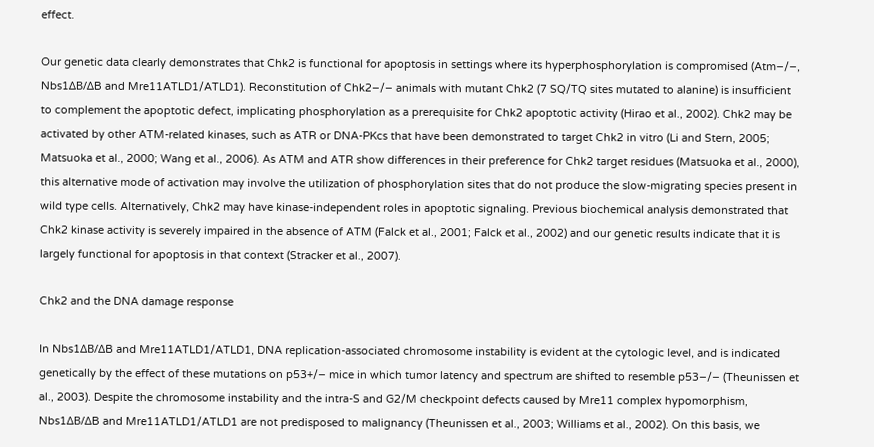effect.

Our genetic data clearly demonstrates that Chk2 is functional for apoptosis in settings where its hyperphosphorylation is compromised (Atm−/−, Nbs1ΔB/ΔB and Mre11ATLD1/ATLD1). Reconstitution of Chk2−/− animals with mutant Chk2 (7 SQ/TQ sites mutated to alanine) is insufficient to complement the apoptotic defect, implicating phosphorylation as a prerequisite for Chk2 apoptotic activity (Hirao et al., 2002). Chk2 may be activated by other ATM-related kinases, such as ATR or DNA-PKcs that have been demonstrated to target Chk2 in vitro (Li and Stern, 2005; Matsuoka et al., 2000; Wang et al., 2006). As ATM and ATR show differences in their preference for Chk2 target residues (Matsuoka et al., 2000), this alternative mode of activation may involve the utilization of phosphorylation sites that do not produce the slow-migrating species present in wild type cells. Alternatively, Chk2 may have kinase-independent roles in apoptotic signaling. Previous biochemical analysis demonstrated that Chk2 kinase activity is severely impaired in the absence of ATM (Falck et al., 2001; Falck et al., 2002) and our genetic results indicate that it is largely functional for apoptosis in that context (Stracker et al., 2007).

Chk2 and the DNA damage response

In Nbs1ΔB/ΔB and Mre11ATLD1/ATLD1, DNA replication-associated chromosome instability is evident at the cytologic level, and is indicated genetically by the effect of these mutations on p53+/− mice in which tumor latency and spectrum are shifted to resemble p53−/− (Theunissen et al., 2003). Despite the chromosome instability and the intra-S and G2/M checkpoint defects caused by Mre11 complex hypomorphism, Nbs1ΔB/ΔB and Mre11ATLD1/ATLD1 are not predisposed to malignancy (Theunissen et al., 2003; Williams et al., 2002). On this basis, we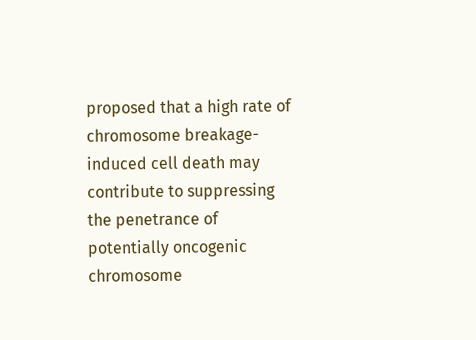proposed that a high rate of chromosome breakage-induced cell death may contribute to suppressing the penetrance of potentially oncogenic chromosome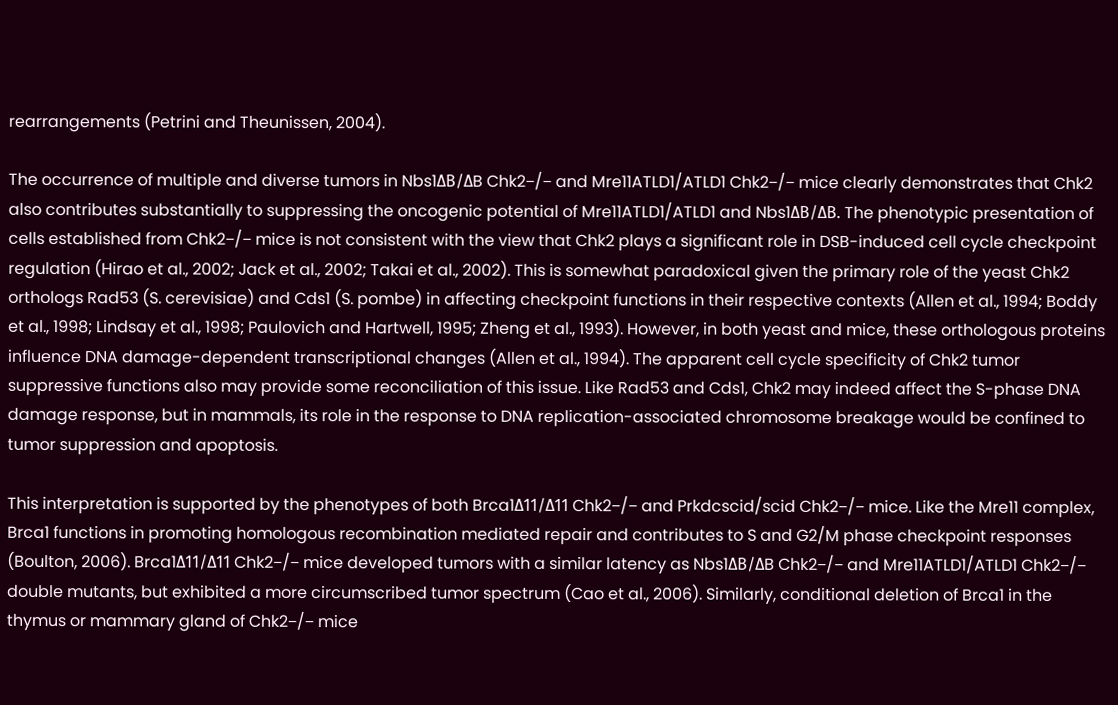rearrangements (Petrini and Theunissen, 2004).

The occurrence of multiple and diverse tumors in Nbs1ΔB/ΔB Chk2−/− and Mre11ATLD1/ATLD1 Chk2−/− mice clearly demonstrates that Chk2 also contributes substantially to suppressing the oncogenic potential of Mre11ATLD1/ATLD1 and Nbs1ΔB/ΔB. The phenotypic presentation of cells established from Chk2−/− mice is not consistent with the view that Chk2 plays a significant role in DSB-induced cell cycle checkpoint regulation (Hirao et al., 2002; Jack et al., 2002; Takai et al., 2002). This is somewhat paradoxical given the primary role of the yeast Chk2 orthologs Rad53 (S. cerevisiae) and Cds1 (S. pombe) in affecting checkpoint functions in their respective contexts (Allen et al., 1994; Boddy et al., 1998; Lindsay et al., 1998; Paulovich and Hartwell, 1995; Zheng et al., 1993). However, in both yeast and mice, these orthologous proteins influence DNA damage-dependent transcriptional changes (Allen et al., 1994). The apparent cell cycle specificity of Chk2 tumor suppressive functions also may provide some reconciliation of this issue. Like Rad53 and Cds1, Chk2 may indeed affect the S-phase DNA damage response, but in mammals, its role in the response to DNA replication-associated chromosome breakage would be confined to tumor suppression and apoptosis.

This interpretation is supported by the phenotypes of both Brca1Δ11/Δ11 Chk2−/− and Prkdcscid/scid Chk2−/− mice. Like the Mre11 complex, Brca1 functions in promoting homologous recombination mediated repair and contributes to S and G2/M phase checkpoint responses (Boulton, 2006). Brca1Δ11/Δ11 Chk2−/− mice developed tumors with a similar latency as Nbs1ΔB/ΔB Chk2−/− and Mre11ATLD1/ATLD1 Chk2−/− double mutants, but exhibited a more circumscribed tumor spectrum (Cao et al., 2006). Similarly, conditional deletion of Brca1 in the thymus or mammary gland of Chk2−/− mice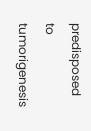predisposed to tumorigenesis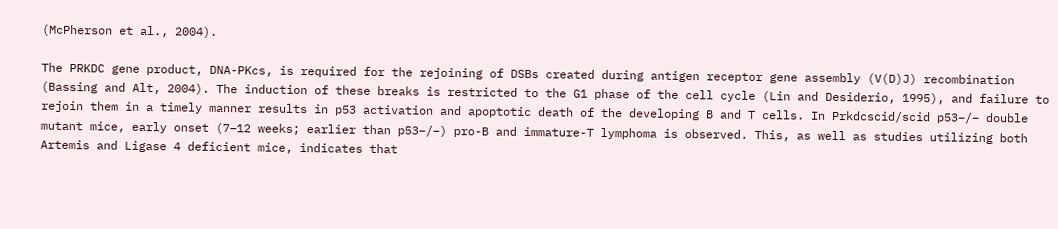(McPherson et al., 2004).

The PRKDC gene product, DNA-PKcs, is required for the rejoining of DSBs created during antigen receptor gene assembly (V(D)J) recombination (Bassing and Alt, 2004). The induction of these breaks is restricted to the G1 phase of the cell cycle (Lin and Desiderio, 1995), and failure to rejoin them in a timely manner results in p53 activation and apoptotic death of the developing B and T cells. In Prkdcscid/scid p53−/− double mutant mice, early onset (7–12 weeks; earlier than p53−/−) pro-B and immature-T lymphoma is observed. This, as well as studies utilizing both Artemis and Ligase 4 deficient mice, indicates that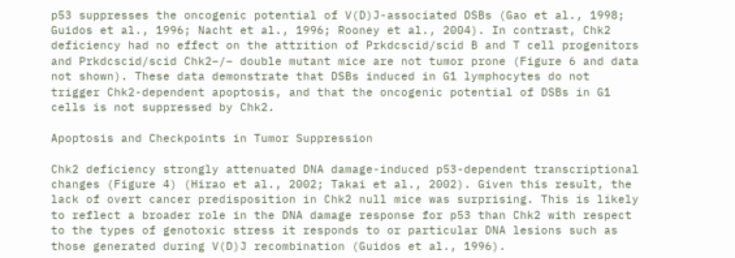p53 suppresses the oncogenic potential of V(D)J-associated DSBs (Gao et al., 1998; Guidos et al., 1996; Nacht et al., 1996; Rooney et al., 2004). In contrast, Chk2 deficiency had no effect on the attrition of Prkdcscid/scid B and T cell progenitors and Prkdcscid/scid Chk2−/− double mutant mice are not tumor prone (Figure 6 and data not shown). These data demonstrate that DSBs induced in G1 lymphocytes do not trigger Chk2-dependent apoptosis, and that the oncogenic potential of DSBs in G1 cells is not suppressed by Chk2.

Apoptosis and Checkpoints in Tumor Suppression

Chk2 deficiency strongly attenuated DNA damage-induced p53-dependent transcriptional changes (Figure 4) (Hirao et al., 2002; Takai et al., 2002). Given this result, the lack of overt cancer predisposition in Chk2 null mice was surprising. This is likely to reflect a broader role in the DNA damage response for p53 than Chk2 with respect to the types of genotoxic stress it responds to or particular DNA lesions such as those generated during V(D)J recombination (Guidos et al., 1996).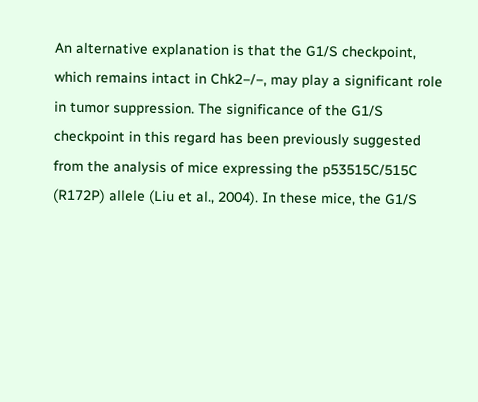An alternative explanation is that the G1/S checkpoint, which remains intact in Chk2−/−, may play a significant role in tumor suppression. The significance of the G1/S checkpoint in this regard has been previously suggested from the analysis of mice expressing the p53515C/515C (R172P) allele (Liu et al., 2004). In these mice, the G1/S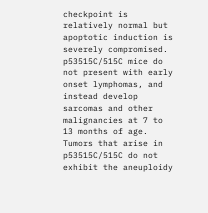checkpoint is relatively normal but apoptotic induction is severely compromised. p53515C/515C mice do not present with early onset lymphomas, and instead develop sarcomas and other malignancies at 7 to 13 months of age. Tumors that arise in p53515C/515C do not exhibit the aneuploidy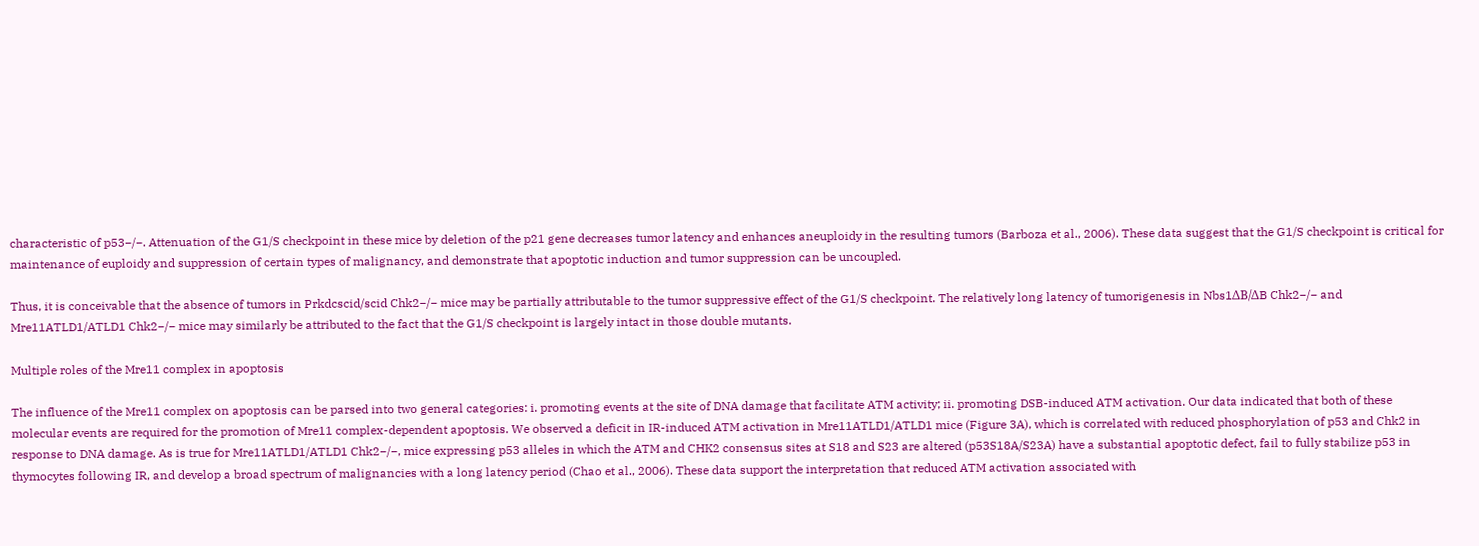characteristic of p53−/−. Attenuation of the G1/S checkpoint in these mice by deletion of the p21 gene decreases tumor latency and enhances aneuploidy in the resulting tumors (Barboza et al., 2006). These data suggest that the G1/S checkpoint is critical for maintenance of euploidy and suppression of certain types of malignancy, and demonstrate that apoptotic induction and tumor suppression can be uncoupled.

Thus, it is conceivable that the absence of tumors in Prkdcscid/scid Chk2−/− mice may be partially attributable to the tumor suppressive effect of the G1/S checkpoint. The relatively long latency of tumorigenesis in Nbs1ΔB/ΔB Chk2−/− and Mre11ATLD1/ATLD1 Chk2−/− mice may similarly be attributed to the fact that the G1/S checkpoint is largely intact in those double mutants.

Multiple roles of the Mre11 complex in apoptosis

The influence of the Mre11 complex on apoptosis can be parsed into two general categories: i. promoting events at the site of DNA damage that facilitate ATM activity; ii. promoting DSB-induced ATM activation. Our data indicated that both of these molecular events are required for the promotion of Mre11 complex-dependent apoptosis. We observed a deficit in IR-induced ATM activation in Mre11ATLD1/ATLD1 mice (Figure 3A), which is correlated with reduced phosphorylation of p53 and Chk2 in response to DNA damage. As is true for Mre11ATLD1/ATLD1 Chk2−/−, mice expressing p53 alleles in which the ATM and CHK2 consensus sites at S18 and S23 are altered (p53S18A/S23A) have a substantial apoptotic defect, fail to fully stabilize p53 in thymocytes following IR, and develop a broad spectrum of malignancies with a long latency period (Chao et al., 2006). These data support the interpretation that reduced ATM activation associated with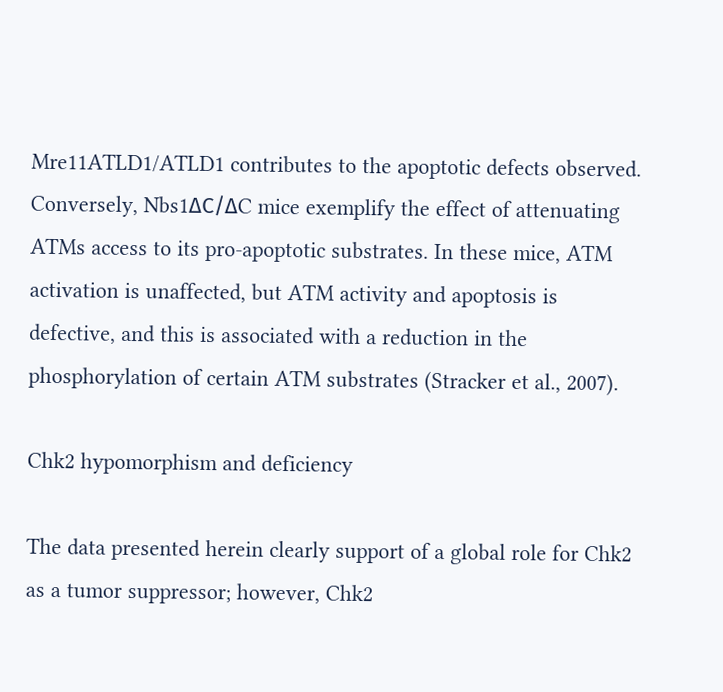Mre11ATLD1/ATLD1 contributes to the apoptotic defects observed. Conversely, Nbs1ΔC/ΔC mice exemplify the effect of attenuating ATMs access to its pro-apoptotic substrates. In these mice, ATM activation is unaffected, but ATM activity and apoptosis is defective, and this is associated with a reduction in the phosphorylation of certain ATM substrates (Stracker et al., 2007).

Chk2 hypomorphism and deficiency

The data presented herein clearly support of a global role for Chk2 as a tumor suppressor; however, Chk2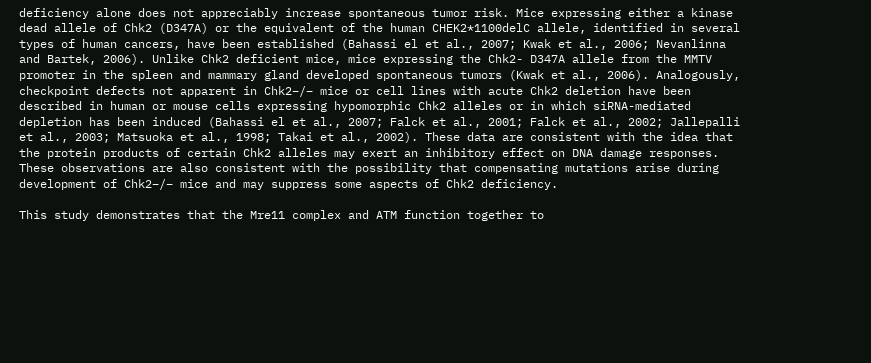deficiency alone does not appreciably increase spontaneous tumor risk. Mice expressing either a kinase dead allele of Chk2 (D347A) or the equivalent of the human CHEK2*1100delC allele, identified in several types of human cancers, have been established (Bahassi el et al., 2007; Kwak et al., 2006; Nevanlinna and Bartek, 2006). Unlike Chk2 deficient mice, mice expressing the Chk2- D347A allele from the MMTV promoter in the spleen and mammary gland developed spontaneous tumors (Kwak et al., 2006). Analogously, checkpoint defects not apparent in Chk2−/− mice or cell lines with acute Chk2 deletion have been described in human or mouse cells expressing hypomorphic Chk2 alleles or in which siRNA-mediated depletion has been induced (Bahassi el et al., 2007; Falck et al., 2001; Falck et al., 2002; Jallepalli et al., 2003; Matsuoka et al., 1998; Takai et al., 2002). These data are consistent with the idea that the protein products of certain Chk2 alleles may exert an inhibitory effect on DNA damage responses. These observations are also consistent with the possibility that compensating mutations arise during development of Chk2−/− mice and may suppress some aspects of Chk2 deficiency.

This study demonstrates that the Mre11 complex and ATM function together to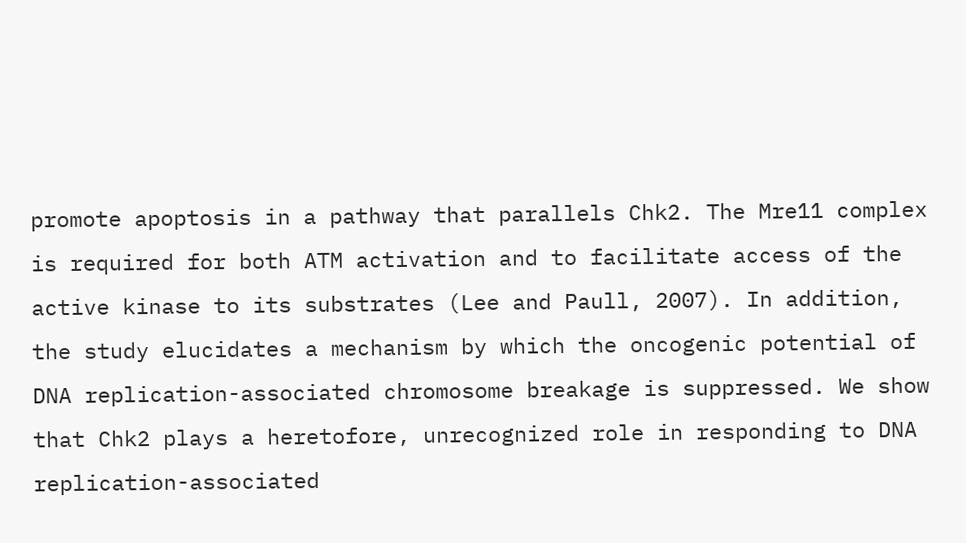promote apoptosis in a pathway that parallels Chk2. The Mre11 complex is required for both ATM activation and to facilitate access of the active kinase to its substrates (Lee and Paull, 2007). In addition, the study elucidates a mechanism by which the oncogenic potential of DNA replication-associated chromosome breakage is suppressed. We show that Chk2 plays a heretofore, unrecognized role in responding to DNA replication-associated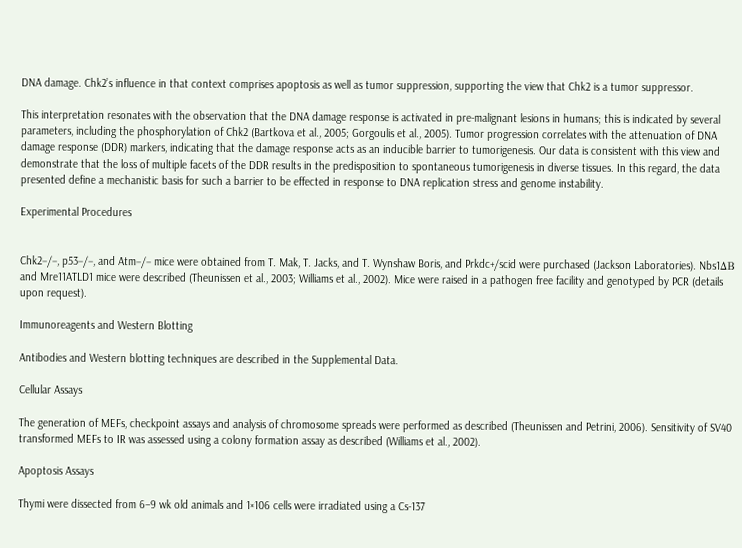DNA damage. Chk2’s influence in that context comprises apoptosis as well as tumor suppression, supporting the view that Chk2 is a tumor suppressor.

This interpretation resonates with the observation that the DNA damage response is activated in pre-malignant lesions in humans; this is indicated by several parameters, including the phosphorylation of Chk2 (Bartkova et al., 2005; Gorgoulis et al., 2005). Tumor progression correlates with the attenuation of DNA damage response (DDR) markers, indicating that the damage response acts as an inducible barrier to tumorigenesis. Our data is consistent with this view and demonstrate that the loss of multiple facets of the DDR results in the predisposition to spontaneous tumorigenesis in diverse tissues. In this regard, the data presented define a mechanistic basis for such a barrier to be effected in response to DNA replication stress and genome instability.

Experimental Procedures


Chk2−/−, p53−/−, and Atm−/− mice were obtained from T. Mak, T. Jacks, and T. Wynshaw Boris, and Prkdc+/scid were purchased (Jackson Laboratories). Nbs1ΔB and Mre11ATLD1 mice were described (Theunissen et al., 2003; Williams et al., 2002). Mice were raised in a pathogen free facility and genotyped by PCR (details upon request).

Immunoreagents and Western Blotting

Antibodies and Western blotting techniques are described in the Supplemental Data.

Cellular Assays

The generation of MEFs, checkpoint assays and analysis of chromosome spreads were performed as described (Theunissen and Petrini, 2006). Sensitivity of SV40 transformed MEFs to IR was assessed using a colony formation assay as described (Williams et al., 2002).

Apoptosis Assays

Thymi were dissected from 6–9 wk old animals and 1×106 cells were irradiated using a Cs-137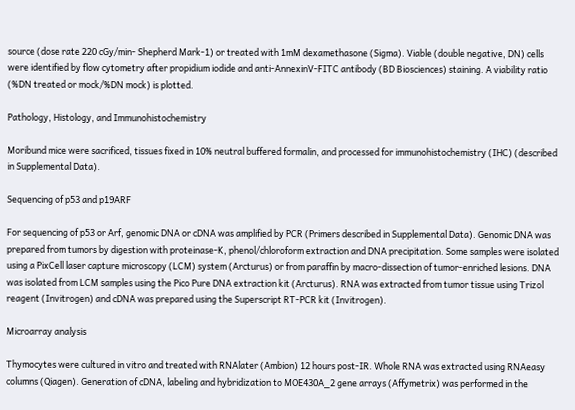source (dose rate 220 cGy/min- Shepherd Mark-1) or treated with 1mM dexamethasone (Sigma). Viable (double negative, DN) cells were identified by flow cytometry after propidium iodide and anti-AnnexinV-FITC antibody (BD Biosciences) staining. A viability ratio (%DN treated or mock/%DN mock) is plotted.

Pathology, Histology, and Immunohistochemistry

Moribund mice were sacrificed, tissues fixed in 10% neutral buffered formalin, and processed for immunohistochemistry (IHC) (described in Supplemental Data).

Sequencing of p53 and p19ARF

For sequencing of p53 or Arf, genomic DNA or cDNA was amplified by PCR (Primers described in Supplemental Data). Genomic DNA was prepared from tumors by digestion with proteinase-K, phenol/chloroform extraction and DNA precipitation. Some samples were isolated using a PixCell laser capture microscopy (LCM) system (Arcturus) or from paraffin by macro-dissection of tumor-enriched lesions. DNA was isolated from LCM samples using the Pico Pure DNA extraction kit (Arcturus). RNA was extracted from tumor tissue using Trizol reagent (Invitrogen) and cDNA was prepared using the Superscript RT-PCR kit (Invitrogen).

Microarray analysis

Thymocytes were cultured in vitro and treated with RNAlater (Ambion) 12 hours post-IR. Whole RNA was extracted using RNAeasy columns (Qiagen). Generation of cDNA, labeling and hybridization to MOE430A_2 gene arrays (Affymetrix) was performed in the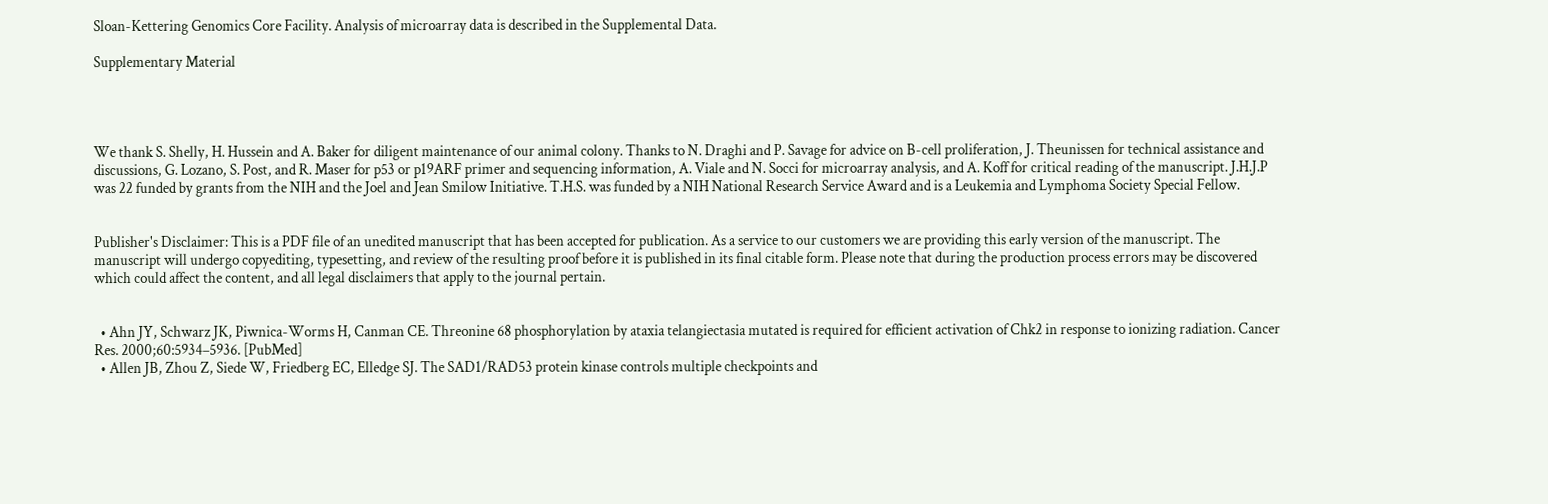Sloan-Kettering Genomics Core Facility. Analysis of microarray data is described in the Supplemental Data.

Supplementary Material




We thank S. Shelly, H. Hussein and A. Baker for diligent maintenance of our animal colony. Thanks to N. Draghi and P. Savage for advice on B-cell proliferation, J. Theunissen for technical assistance and discussions, G. Lozano, S. Post, and R. Maser for p53 or p19ARF primer and sequencing information, A. Viale and N. Socci for microarray analysis, and A. Koff for critical reading of the manuscript. J.H.J.P was 22 funded by grants from the NIH and the Joel and Jean Smilow Initiative. T.H.S. was funded by a NIH National Research Service Award and is a Leukemia and Lymphoma Society Special Fellow.


Publisher's Disclaimer: This is a PDF file of an unedited manuscript that has been accepted for publication. As a service to our customers we are providing this early version of the manuscript. The manuscript will undergo copyediting, typesetting, and review of the resulting proof before it is published in its final citable form. Please note that during the production process errors may be discovered which could affect the content, and all legal disclaimers that apply to the journal pertain.


  • Ahn JY, Schwarz JK, Piwnica-Worms H, Canman CE. Threonine 68 phosphorylation by ataxia telangiectasia mutated is required for efficient activation of Chk2 in response to ionizing radiation. Cancer Res. 2000;60:5934–5936. [PubMed]
  • Allen JB, Zhou Z, Siede W, Friedberg EC, Elledge SJ. The SAD1/RAD53 protein kinase controls multiple checkpoints and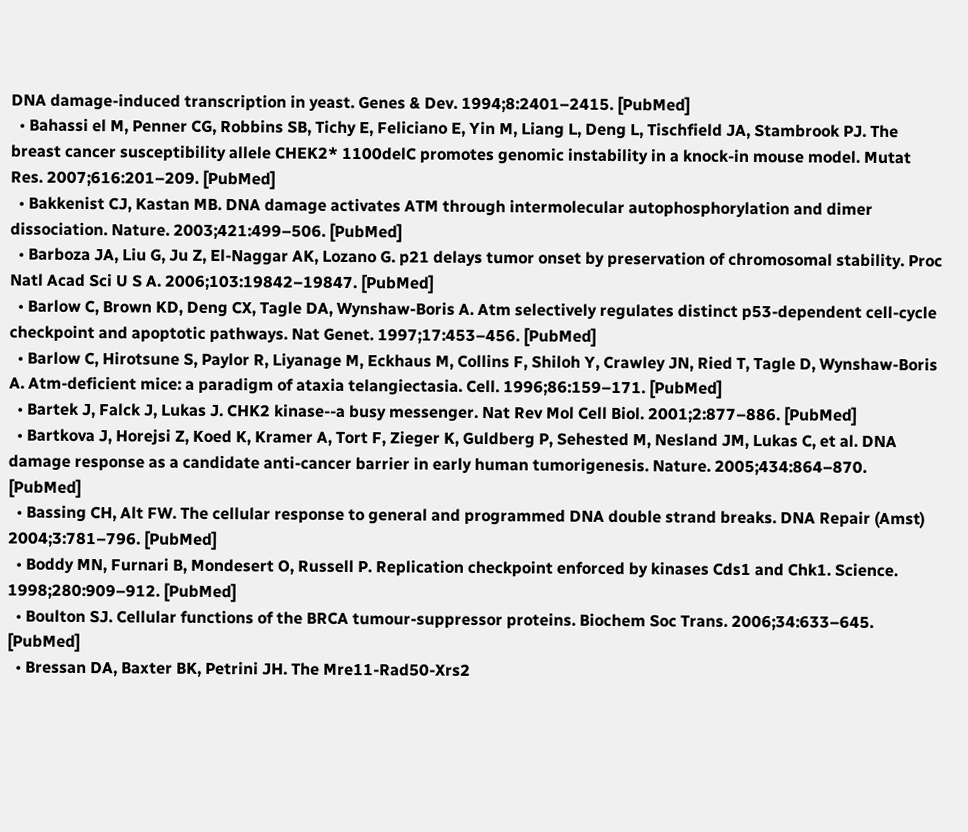DNA damage-induced transcription in yeast. Genes & Dev. 1994;8:2401–2415. [PubMed]
  • Bahassi el M, Penner CG, Robbins SB, Tichy E, Feliciano E, Yin M, Liang L, Deng L, Tischfield JA, Stambrook PJ. The breast cancer susceptibility allele CHEK2* 1100delC promotes genomic instability in a knock-in mouse model. Mutat Res. 2007;616:201–209. [PubMed]
  • Bakkenist CJ, Kastan MB. DNA damage activates ATM through intermolecular autophosphorylation and dimer dissociation. Nature. 2003;421:499–506. [PubMed]
  • Barboza JA, Liu G, Ju Z, El-Naggar AK, Lozano G. p21 delays tumor onset by preservation of chromosomal stability. Proc Natl Acad Sci U S A. 2006;103:19842–19847. [PubMed]
  • Barlow C, Brown KD, Deng CX, Tagle DA, Wynshaw-Boris A. Atm selectively regulates distinct p53-dependent cell-cycle checkpoint and apoptotic pathways. Nat Genet. 1997;17:453–456. [PubMed]
  • Barlow C, Hirotsune S, Paylor R, Liyanage M, Eckhaus M, Collins F, Shiloh Y, Crawley JN, Ried T, Tagle D, Wynshaw-Boris A. Atm-deficient mice: a paradigm of ataxia telangiectasia. Cell. 1996;86:159–171. [PubMed]
  • Bartek J, Falck J, Lukas J. CHK2 kinase--a busy messenger. Nat Rev Mol Cell Biol. 2001;2:877–886. [PubMed]
  • Bartkova J, Horejsi Z, Koed K, Kramer A, Tort F, Zieger K, Guldberg P, Sehested M, Nesland JM, Lukas C, et al. DNA damage response as a candidate anti-cancer barrier in early human tumorigenesis. Nature. 2005;434:864–870. [PubMed]
  • Bassing CH, Alt FW. The cellular response to general and programmed DNA double strand breaks. DNA Repair (Amst) 2004;3:781–796. [PubMed]
  • Boddy MN, Furnari B, Mondesert O, Russell P. Replication checkpoint enforced by kinases Cds1 and Chk1. Science. 1998;280:909–912. [PubMed]
  • Boulton SJ. Cellular functions of the BRCA tumour-suppressor proteins. Biochem Soc Trans. 2006;34:633–645. [PubMed]
  • Bressan DA, Baxter BK, Petrini JH. The Mre11-Rad50-Xrs2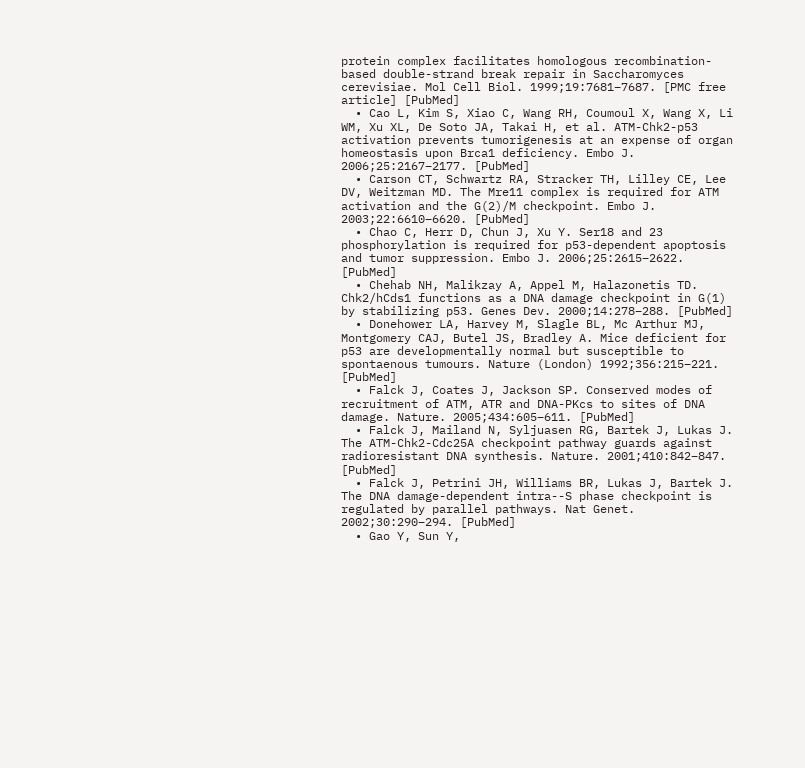protein complex facilitates homologous recombination-based double-strand break repair in Saccharomyces cerevisiae. Mol Cell Biol. 1999;19:7681–7687. [PMC free article] [PubMed]
  • Cao L, Kim S, Xiao C, Wang RH, Coumoul X, Wang X, Li WM, Xu XL, De Soto JA, Takai H, et al. ATM-Chk2-p53 activation prevents tumorigenesis at an expense of organ homeostasis upon Brca1 deficiency. Embo J. 2006;25:2167–2177. [PubMed]
  • Carson CT, Schwartz RA, Stracker TH, Lilley CE, Lee DV, Weitzman MD. The Mre11 complex is required for ATM activation and the G(2)/M checkpoint. Embo J. 2003;22:6610–6620. [PubMed]
  • Chao C, Herr D, Chun J, Xu Y. Ser18 and 23 phosphorylation is required for p53-dependent apoptosis and tumor suppression. Embo J. 2006;25:2615–2622. [PubMed]
  • Chehab NH, Malikzay A, Appel M, Halazonetis TD. Chk2/hCds1 functions as a DNA damage checkpoint in G(1) by stabilizing p53. Genes Dev. 2000;14:278–288. [PubMed]
  • Donehower LA, Harvey M, Slagle BL, Mc Arthur MJ, Montgomery CAJ, Butel JS, Bradley A. Mice deficient for p53 are developmentally normal but susceptible to spontaenous tumours. Nature (London) 1992;356:215–221. [PubMed]
  • Falck J, Coates J, Jackson SP. Conserved modes of recruitment of ATM, ATR and DNA-PKcs to sites of DNA damage. Nature. 2005;434:605–611. [PubMed]
  • Falck J, Mailand N, Syljuasen RG, Bartek J, Lukas J. The ATM-Chk2-Cdc25A checkpoint pathway guards against radioresistant DNA synthesis. Nature. 2001;410:842–847. [PubMed]
  • Falck J, Petrini JH, Williams BR, Lukas J, Bartek J. The DNA damage-dependent intra--S phase checkpoint is regulated by parallel pathways. Nat Genet. 2002;30:290–294. [PubMed]
  • Gao Y, Sun Y,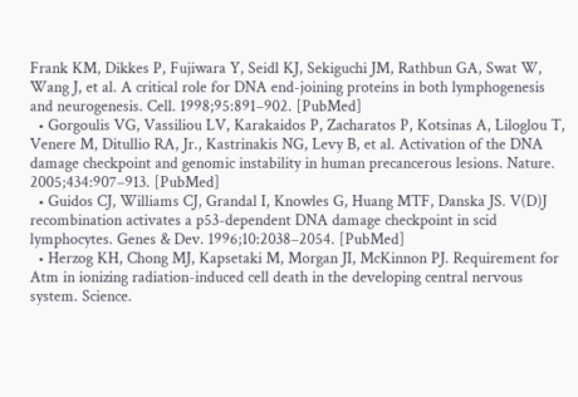Frank KM, Dikkes P, Fujiwara Y, Seidl KJ, Sekiguchi JM, Rathbun GA, Swat W, Wang J, et al. A critical role for DNA end-joining proteins in both lymphogenesis and neurogenesis. Cell. 1998;95:891–902. [PubMed]
  • Gorgoulis VG, Vassiliou LV, Karakaidos P, Zacharatos P, Kotsinas A, Liloglou T, Venere M, Ditullio RA, Jr., Kastrinakis NG, Levy B, et al. Activation of the DNA damage checkpoint and genomic instability in human precancerous lesions. Nature. 2005;434:907–913. [PubMed]
  • Guidos CJ, Williams CJ, Grandal I, Knowles G, Huang MTF, Danska JS. V(D)J recombination activates a p53-dependent DNA damage checkpoint in scid lymphocytes. Genes & Dev. 1996;10:2038–2054. [PubMed]
  • Herzog KH, Chong MJ, Kapsetaki M, Morgan JI, McKinnon PJ. Requirement for Atm in ionizing radiation-induced cell death in the developing central nervous system. Science.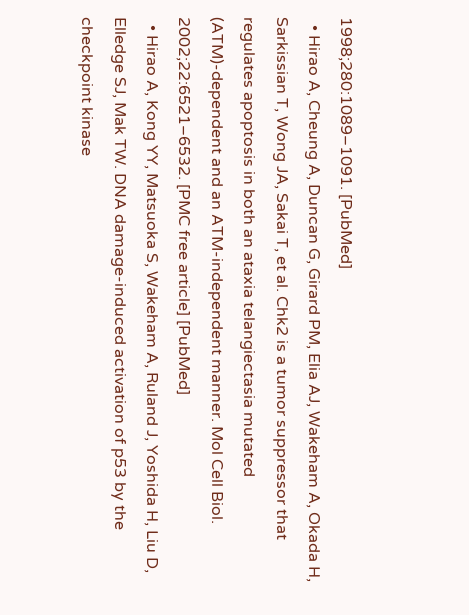1998;280:1089–1091. [PubMed]
  • Hirao A, Cheung A, Duncan G, Girard PM, Elia AJ, Wakeham A, Okada H, Sarkissian T, Wong JA, Sakai T, et al. Chk2 is a tumor suppressor that regulates apoptosis in both an ataxia telangiectasia mutated (ATM)-dependent and an ATM-independent manner. Mol Cell Biol. 2002;22:6521–6532. [PMC free article] [PubMed]
  • Hirao A, Kong YY, Matsuoka S, Wakeham A, Ruland J, Yoshida H, Liu D, Elledge SJ, Mak TW. DNA damage-induced activation of p53 by the checkpoint kinase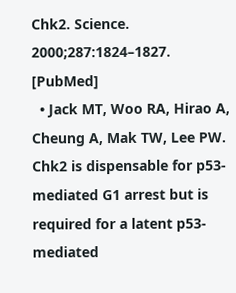Chk2. Science. 2000;287:1824–1827. [PubMed]
  • Jack MT, Woo RA, Hirao A, Cheung A, Mak TW, Lee PW. Chk2 is dispensable for p53-mediated G1 arrest but is required for a latent p53-mediated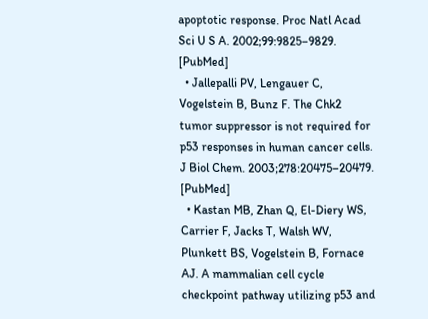apoptotic response. Proc Natl Acad Sci U S A. 2002;99:9825–9829. [PubMed]
  • Jallepalli PV, Lengauer C, Vogelstein B, Bunz F. The Chk2 tumor suppressor is not required for p53 responses in human cancer cells. J Biol Chem. 2003;278:20475–20479. [PubMed]
  • Kastan MB, Zhan Q, El-Diery WS, Carrier F, Jacks T, Walsh WV, Plunkett BS, Vogelstein B, Fornace AJ. A mammalian cell cycle checkpoint pathway utilizing p53 and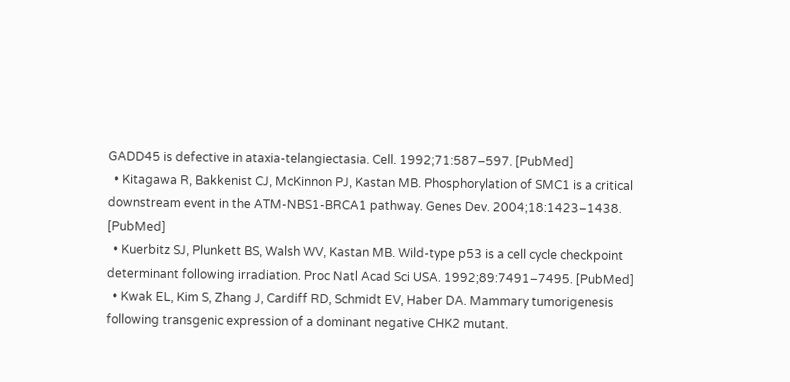GADD45 is defective in ataxia-telangiectasia. Cell. 1992;71:587–597. [PubMed]
  • Kitagawa R, Bakkenist CJ, McKinnon PJ, Kastan MB. Phosphorylation of SMC1 is a critical downstream event in the ATM-NBS1-BRCA1 pathway. Genes Dev. 2004;18:1423–1438. [PubMed]
  • Kuerbitz SJ, Plunkett BS, Walsh WV, Kastan MB. Wild-type p53 is a cell cycle checkpoint determinant following irradiation. Proc Natl Acad Sci USA. 1992;89:7491–7495. [PubMed]
  • Kwak EL, Kim S, Zhang J, Cardiff RD, Schmidt EV, Haber DA. Mammary tumorigenesis following transgenic expression of a dominant negative CHK2 mutant.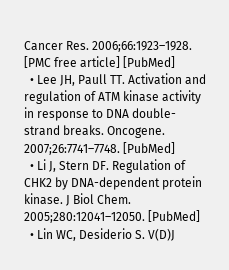Cancer Res. 2006;66:1923–1928. [PMC free article] [PubMed]
  • Lee JH, Paull TT. Activation and regulation of ATM kinase activity in response to DNA double-strand breaks. Oncogene. 2007;26:7741–7748. [PubMed]
  • Li J, Stern DF. Regulation of CHK2 by DNA-dependent protein kinase. J Biol Chem. 2005;280:12041–12050. [PubMed]
  • Lin WC, Desiderio S. V(D)J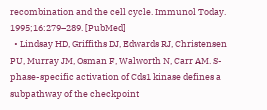recombination and the cell cycle. Immunol Today. 1995;16:279–289. [PubMed]
  • Lindsay HD, Griffiths DJ, Edwards RJ, Christensen PU, Murray JM, Osman F, Walworth N, Carr AM. S-phase-specific activation of Cds1 kinase defines a subpathway of the checkpoint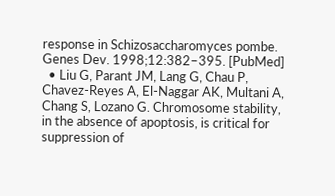response in Schizosaccharomyces pombe. Genes Dev. 1998;12:382–395. [PubMed]
  • Liu G, Parant JM, Lang G, Chau P, Chavez-Reyes A, El-Naggar AK, Multani A, Chang S, Lozano G. Chromosome stability, in the absence of apoptosis, is critical for suppression of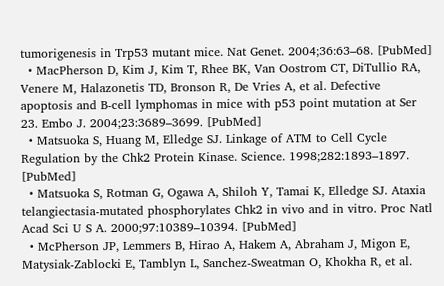tumorigenesis in Trp53 mutant mice. Nat Genet. 2004;36:63–68. [PubMed]
  • MacPherson D, Kim J, Kim T, Rhee BK, Van Oostrom CT, DiTullio RA, Venere M, Halazonetis TD, Bronson R, De Vries A, et al. Defective apoptosis and B-cell lymphomas in mice with p53 point mutation at Ser 23. Embo J. 2004;23:3689–3699. [PubMed]
  • Matsuoka S, Huang M, Elledge SJ. Linkage of ATM to Cell Cycle Regulation by the Chk2 Protein Kinase. Science. 1998;282:1893–1897. [PubMed]
  • Matsuoka S, Rotman G, Ogawa A, Shiloh Y, Tamai K, Elledge SJ. Ataxia telangiectasia-mutated phosphorylates Chk2 in vivo and in vitro. Proc Natl Acad Sci U S A. 2000;97:10389–10394. [PubMed]
  • McPherson JP, Lemmers B, Hirao A, Hakem A, Abraham J, Migon E, Matysiak-Zablocki E, Tamblyn L, Sanchez-Sweatman O, Khokha R, et al.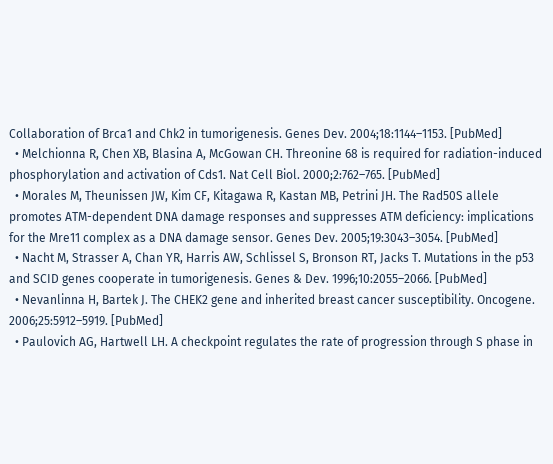Collaboration of Brca1 and Chk2 in tumorigenesis. Genes Dev. 2004;18:1144–1153. [PubMed]
  • Melchionna R, Chen XB, Blasina A, McGowan CH. Threonine 68 is required for radiation-induced phosphorylation and activation of Cds1. Nat Cell Biol. 2000;2:762–765. [PubMed]
  • Morales M, Theunissen JW, Kim CF, Kitagawa R, Kastan MB, Petrini JH. The Rad50S allele promotes ATM-dependent DNA damage responses and suppresses ATM deficiency: implications for the Mre11 complex as a DNA damage sensor. Genes Dev. 2005;19:3043–3054. [PubMed]
  • Nacht M, Strasser A, Chan YR, Harris AW, Schlissel S, Bronson RT, Jacks T. Mutations in the p53 and SCID genes cooperate in tumorigenesis. Genes & Dev. 1996;10:2055–2066. [PubMed]
  • Nevanlinna H, Bartek J. The CHEK2 gene and inherited breast cancer susceptibility. Oncogene. 2006;25:5912–5919. [PubMed]
  • Paulovich AG, Hartwell LH. A checkpoint regulates the rate of progression through S phase in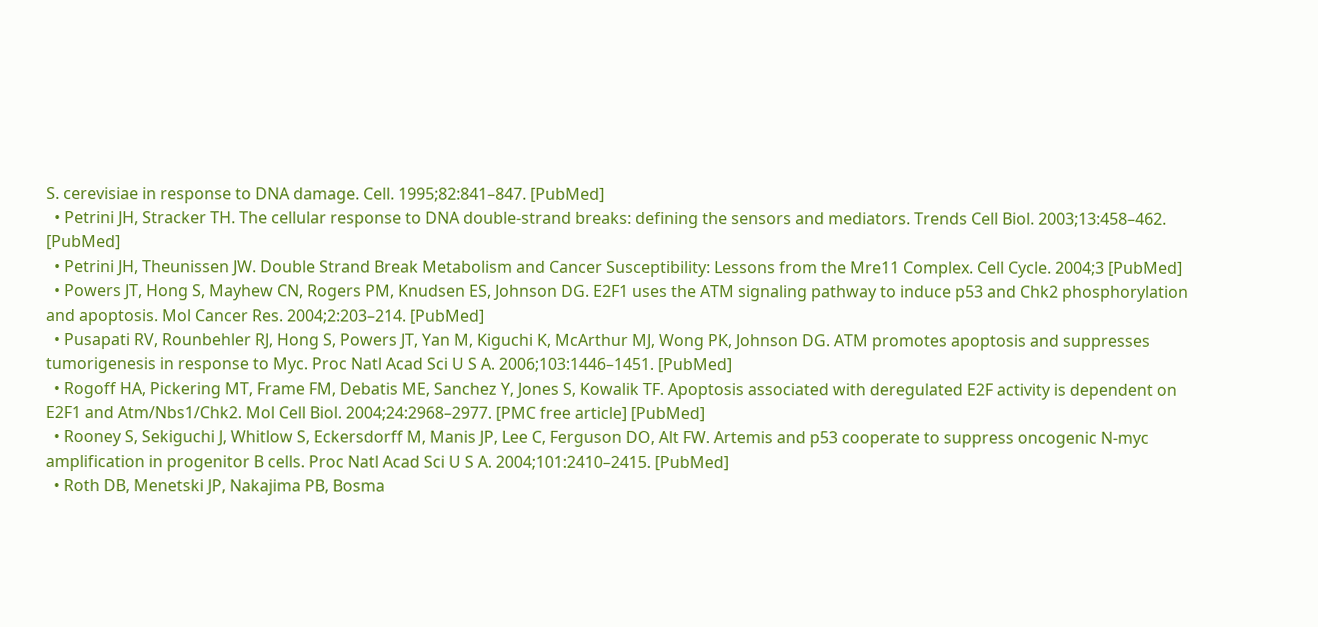S. cerevisiae in response to DNA damage. Cell. 1995;82:841–847. [PubMed]
  • Petrini JH, Stracker TH. The cellular response to DNA double-strand breaks: defining the sensors and mediators. Trends Cell Biol. 2003;13:458–462. [PubMed]
  • Petrini JH, Theunissen JW. Double Strand Break Metabolism and Cancer Susceptibility: Lessons from the Mre11 Complex. Cell Cycle. 2004;3 [PubMed]
  • Powers JT, Hong S, Mayhew CN, Rogers PM, Knudsen ES, Johnson DG. E2F1 uses the ATM signaling pathway to induce p53 and Chk2 phosphorylation and apoptosis. Mol Cancer Res. 2004;2:203–214. [PubMed]
  • Pusapati RV, Rounbehler RJ, Hong S, Powers JT, Yan M, Kiguchi K, McArthur MJ, Wong PK, Johnson DG. ATM promotes apoptosis and suppresses tumorigenesis in response to Myc. Proc Natl Acad Sci U S A. 2006;103:1446–1451. [PubMed]
  • Rogoff HA, Pickering MT, Frame FM, Debatis ME, Sanchez Y, Jones S, Kowalik TF. Apoptosis associated with deregulated E2F activity is dependent on E2F1 and Atm/Nbs1/Chk2. Mol Cell Biol. 2004;24:2968–2977. [PMC free article] [PubMed]
  • Rooney S, Sekiguchi J, Whitlow S, Eckersdorff M, Manis JP, Lee C, Ferguson DO, Alt FW. Artemis and p53 cooperate to suppress oncogenic N-myc amplification in progenitor B cells. Proc Natl Acad Sci U S A. 2004;101:2410–2415. [PubMed]
  • Roth DB, Menetski JP, Nakajima PB, Bosma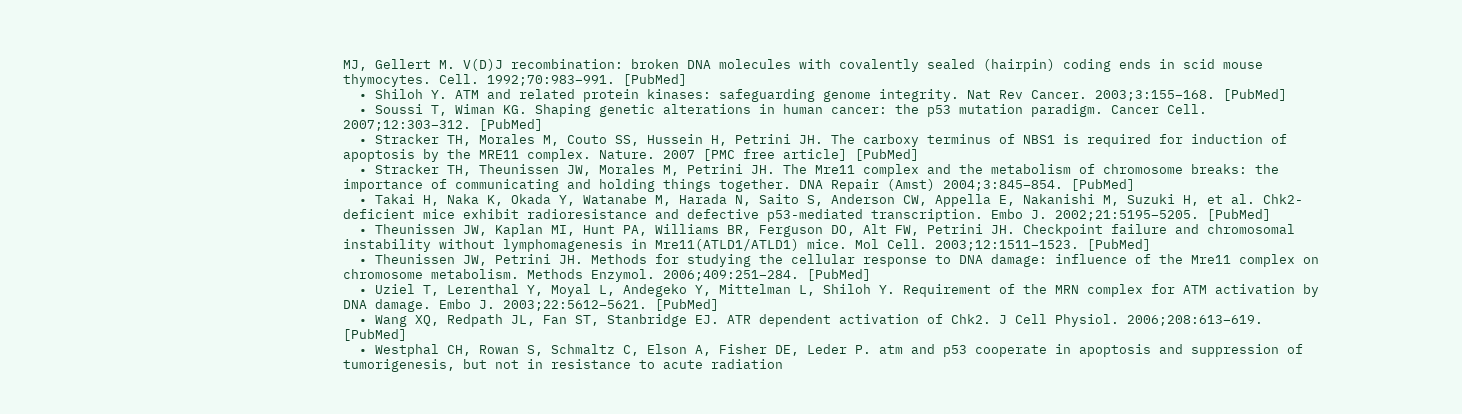MJ, Gellert M. V(D)J recombination: broken DNA molecules with covalently sealed (hairpin) coding ends in scid mouse thymocytes. Cell. 1992;70:983–991. [PubMed]
  • Shiloh Y. ATM and related protein kinases: safeguarding genome integrity. Nat Rev Cancer. 2003;3:155–168. [PubMed]
  • Soussi T, Wiman KG. Shaping genetic alterations in human cancer: the p53 mutation paradigm. Cancer Cell. 2007;12:303–312. [PubMed]
  • Stracker TH, Morales M, Couto SS, Hussein H, Petrini JH. The carboxy terminus of NBS1 is required for induction of apoptosis by the MRE11 complex. Nature. 2007 [PMC free article] [PubMed]
  • Stracker TH, Theunissen JW, Morales M, Petrini JH. The Mre11 complex and the metabolism of chromosome breaks: the importance of communicating and holding things together. DNA Repair (Amst) 2004;3:845–854. [PubMed]
  • Takai H, Naka K, Okada Y, Watanabe M, Harada N, Saito S, Anderson CW, Appella E, Nakanishi M, Suzuki H, et al. Chk2-deficient mice exhibit radioresistance and defective p53-mediated transcription. Embo J. 2002;21:5195–5205. [PubMed]
  • Theunissen JW, Kaplan MI, Hunt PA, Williams BR, Ferguson DO, Alt FW, Petrini JH. Checkpoint failure and chromosomal instability without lymphomagenesis in Mre11(ATLD1/ATLD1) mice. Mol Cell. 2003;12:1511–1523. [PubMed]
  • Theunissen JW, Petrini JH. Methods for studying the cellular response to DNA damage: influence of the Mre11 complex on chromosome metabolism. Methods Enzymol. 2006;409:251–284. [PubMed]
  • Uziel T, Lerenthal Y, Moyal L, Andegeko Y, Mittelman L, Shiloh Y. Requirement of the MRN complex for ATM activation by DNA damage. Embo J. 2003;22:5612–5621. [PubMed]
  • Wang XQ, Redpath JL, Fan ST, Stanbridge EJ. ATR dependent activation of Chk2. J Cell Physiol. 2006;208:613–619. [PubMed]
  • Westphal CH, Rowan S, Schmaltz C, Elson A, Fisher DE, Leder P. atm and p53 cooperate in apoptosis and suppression of tumorigenesis, but not in resistance to acute radiation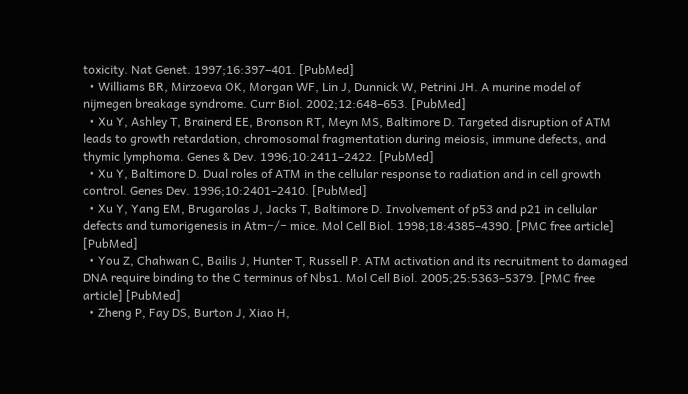toxicity. Nat Genet. 1997;16:397–401. [PubMed]
  • Williams BR, Mirzoeva OK, Morgan WF, Lin J, Dunnick W, Petrini JH. A murine model of nijmegen breakage syndrome. Curr Biol. 2002;12:648–653. [PubMed]
  • Xu Y, Ashley T, Brainerd EE, Bronson RT, Meyn MS, Baltimore D. Targeted disruption of ATM leads to growth retardation, chromosomal fragmentation during meiosis, immune defects, and thymic lymphoma. Genes & Dev. 1996;10:2411–2422. [PubMed]
  • Xu Y, Baltimore D. Dual roles of ATM in the cellular response to radiation and in cell growth control. Genes Dev. 1996;10:2401–2410. [PubMed]
  • Xu Y, Yang EM, Brugarolas J, Jacks T, Baltimore D. Involvement of p53 and p21 in cellular defects and tumorigenesis in Atm−/− mice. Mol Cell Biol. 1998;18:4385–4390. [PMC free article] [PubMed]
  • You Z, Chahwan C, Bailis J, Hunter T, Russell P. ATM activation and its recruitment to damaged DNA require binding to the C terminus of Nbs1. Mol Cell Biol. 2005;25:5363–5379. [PMC free article] [PubMed]
  • Zheng P, Fay DS, Burton J, Xiao H,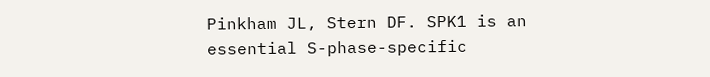Pinkham JL, Stern DF. SPK1 is an essential S-phase-specific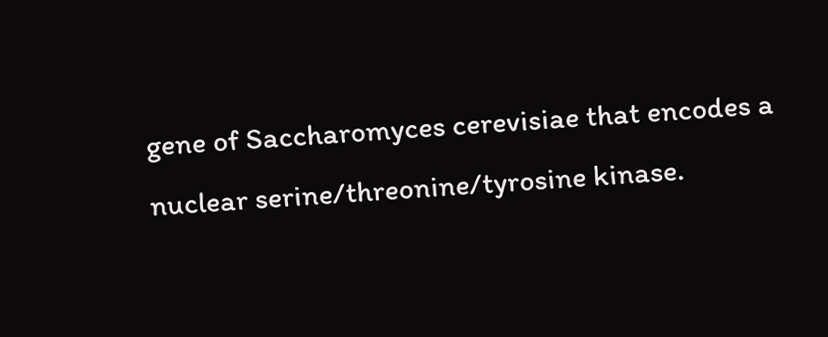gene of Saccharomyces cerevisiae that encodes a nuclear serine/threonine/tyrosine kinase.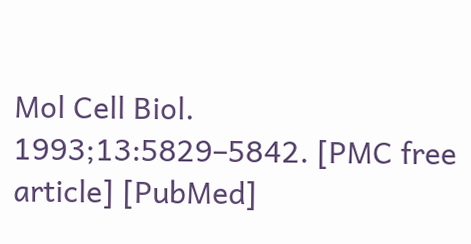Mol Cell Biol. 1993;13:5829–5842. [PMC free article] [PubMed]